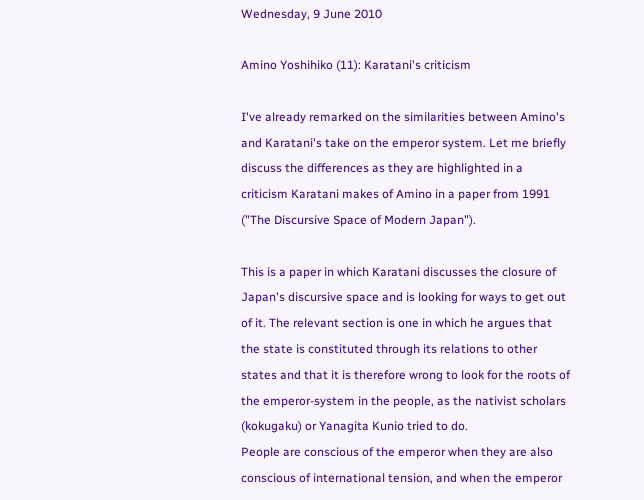Wednesday, 9 June 2010

Amino Yoshihiko (11): Karatani's criticism

I've already remarked on the similarities between Amino's and Karatani's take on the emperor system. Let me briefly discuss the differences as they are highlighted in a criticism Karatani makes of Amino in a paper from 1991 ("The Discursive Space of Modern Japan").

This is a paper in which Karatani discusses the closure of Japan's discursive space and is looking for ways to get out of it. The relevant section is one in which he argues that the state is constituted through its relations to other states and that it is therefore wrong to look for the roots of the emperor-system in the people, as the nativist scholars (kokugaku) or Yanagita Kunio tried to do.
People are conscious of the emperor when they are also conscious of international tension, and when the emperor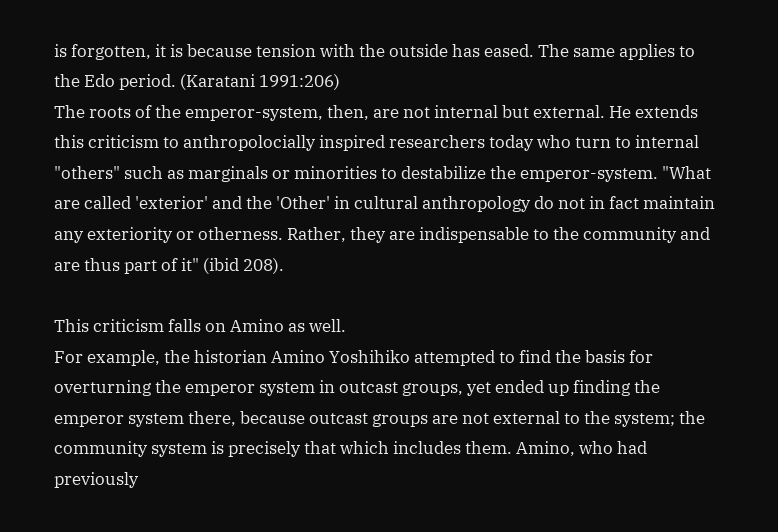is forgotten, it is because tension with the outside has eased. The same applies to the Edo period. (Karatani 1991:206)
The roots of the emperor-system, then, are not internal but external. He extends this criticism to anthropolocially inspired researchers today who turn to internal "others" such as marginals or minorities to destabilize the emperor-system. "What are called 'exterior' and the 'Other' in cultural anthropology do not in fact maintain any exteriority or otherness. Rather, they are indispensable to the community and are thus part of it" (ibid 208).

This criticism falls on Amino as well.
For example, the historian Amino Yoshihiko attempted to find the basis for overturning the emperor system in outcast groups, yet ended up finding the emperor system there, because outcast groups are not external to the system; the community system is precisely that which includes them. Amino, who had previously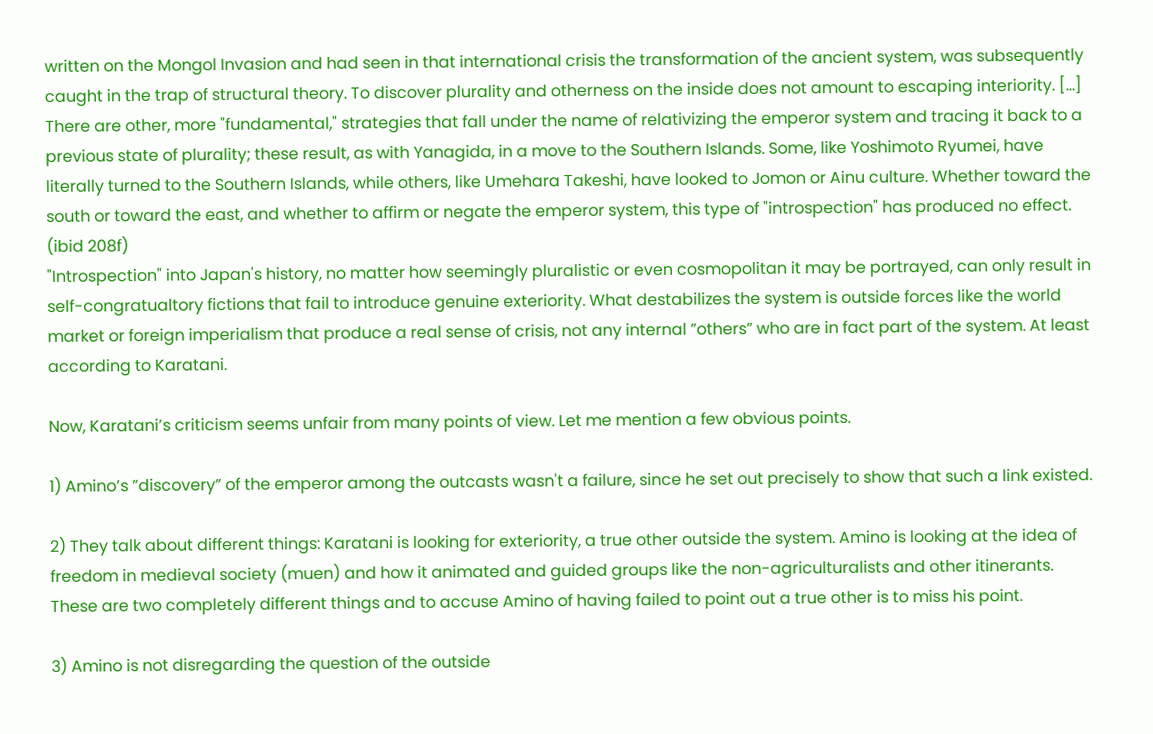written on the Mongol Invasion and had seen in that international crisis the transformation of the ancient system, was subsequently caught in the trap of structural theory. To discover plurality and otherness on the inside does not amount to escaping interiority. [...]
There are other, more "fundamental," strategies that fall under the name of relativizing the emperor system and tracing it back to a previous state of plurality; these result, as with Yanagida, in a move to the Southern Islands. Some, like Yoshimoto Ryumei, have literally turned to the Southern Islands, while others, like Umehara Takeshi, have looked to Jomon or Ainu culture. Whether toward the south or toward the east, and whether to affirm or negate the emperor system, this type of "introspection" has produced no effect. (ibid 208f)
"Introspection" into Japan's history, no matter how seemingly pluralistic or even cosmopolitan it may be portrayed, can only result in self-congratualtory fictions that fail to introduce genuine exteriority. What destabilizes the system is outside forces like the world market or foreign imperialism that produce a real sense of crisis, not any internal ”others” who are in fact part of the system. At least according to Karatani.

Now, Karatani’s criticism seems unfair from many points of view. Let me mention a few obvious points.

1) Amino’s ”discovery” of the emperor among the outcasts wasn't a failure, since he set out precisely to show that such a link existed.

2) They talk about different things: Karatani is looking for exteriority, a true other outside the system. Amino is looking at the idea of freedom in medieval society (muen) and how it animated and guided groups like the non-agriculturalists and other itinerants. These are two completely different things and to accuse Amino of having failed to point out a true other is to miss his point.

3) Amino is not disregarding the question of the outside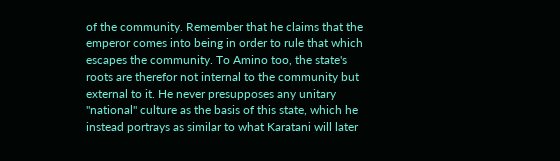of the community. Remember that he claims that the emperor comes into being in order to rule that which escapes the community. To Amino too, the state's roots are therefor not internal to the community but external to it. He never presupposes any unitary "national" culture as the basis of this state, which he instead portrays as similar to what Karatani will later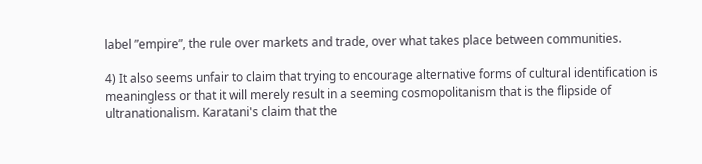label ”empire”, the rule over markets and trade, over what takes place between communities.

4) It also seems unfair to claim that trying to encourage alternative forms of cultural identification is meaningless or that it will merely result in a seeming cosmopolitanism that is the flipside of ultranationalism. Karatani's claim that the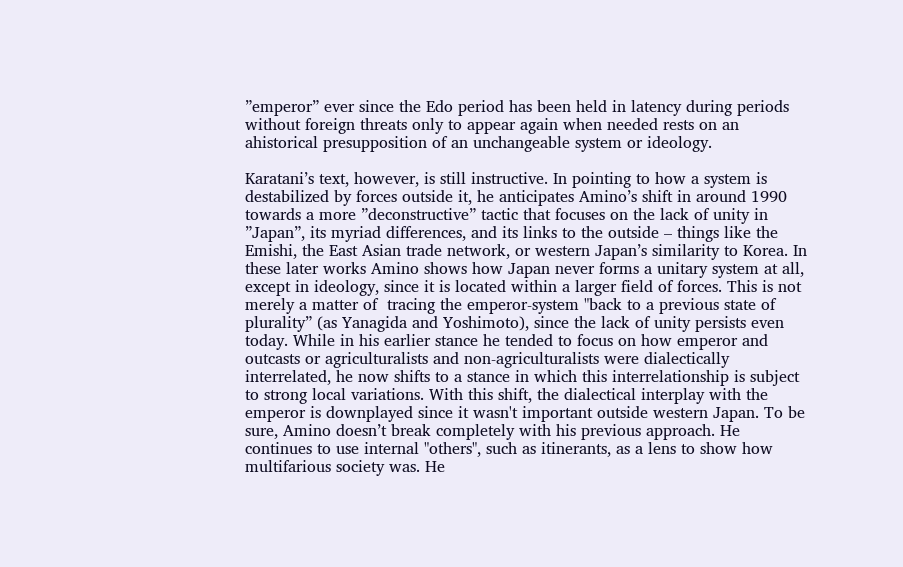”emperor” ever since the Edo period has been held in latency during periods without foreign threats only to appear again when needed rests on an ahistorical presupposition of an unchangeable system or ideology.

Karatani’s text, however, is still instructive. In pointing to how a system is destabilized by forces outside it, he anticipates Amino’s shift in around 1990 towards a more ”deconstructive” tactic that focuses on the lack of unity in ”Japan”, its myriad differences, and its links to the outside – things like the Emishi, the East Asian trade network, or western Japan’s similarity to Korea. In these later works Amino shows how Japan never forms a unitary system at all, except in ideology, since it is located within a larger field of forces. This is not merely a matter of  tracing the emperor-system "back to a previous state of plurality” (as Yanagida and Yoshimoto), since the lack of unity persists even today. While in his earlier stance he tended to focus on how emperor and outcasts or agriculturalists and non-agriculturalists were dialectically interrelated, he now shifts to a stance in which this interrelationship is subject to strong local variations. With this shift, the dialectical interplay with the emperor is downplayed since it wasn't important outside western Japan. To be sure, Amino doesn’t break completely with his previous approach. He continues to use internal "others", such as itinerants, as a lens to show how multifarious society was. He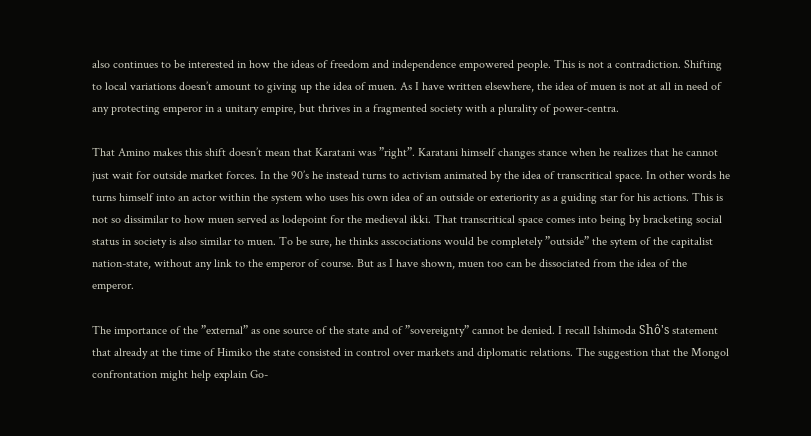also continues to be interested in how the ideas of freedom and independence empowered people. This is not a contradiction. Shifting to local variations doesn’t amount to giving up the idea of muen. As I have written elsewhere, the idea of muen is not at all in need of any protecting emperor in a unitary empire, but thrives in a fragmented society with a plurality of power-centra.

That Amino makes this shift doesn’t mean that Karatani was ”right”. Karatani himself changes stance when he realizes that he cannot just wait for outside market forces. In the 90’s he instead turns to activism animated by the idea of transcritical space. In other words he turns himself into an actor within the system who uses his own idea of an outside or exteriority as a guiding star for his actions. This is not so dissimilar to how muen served as lodepoint for the medieval ikki. That transcritical space comes into being by bracketing social status in society is also similar to muen. To be sure, he thinks asscociations would be completely ”outside” the sytem of the capitalist nation-state, without any link to the emperor of course. But as I have shown, muen too can be dissociated from the idea of the emperor.

The importance of the ”external” as one source of the state and of ”sovereignty” cannot be denied. I recall Ishimoda Shô's statement that already at the time of Himiko the state consisted in control over markets and diplomatic relations. The suggestion that the Mongol confrontation might help explain Go-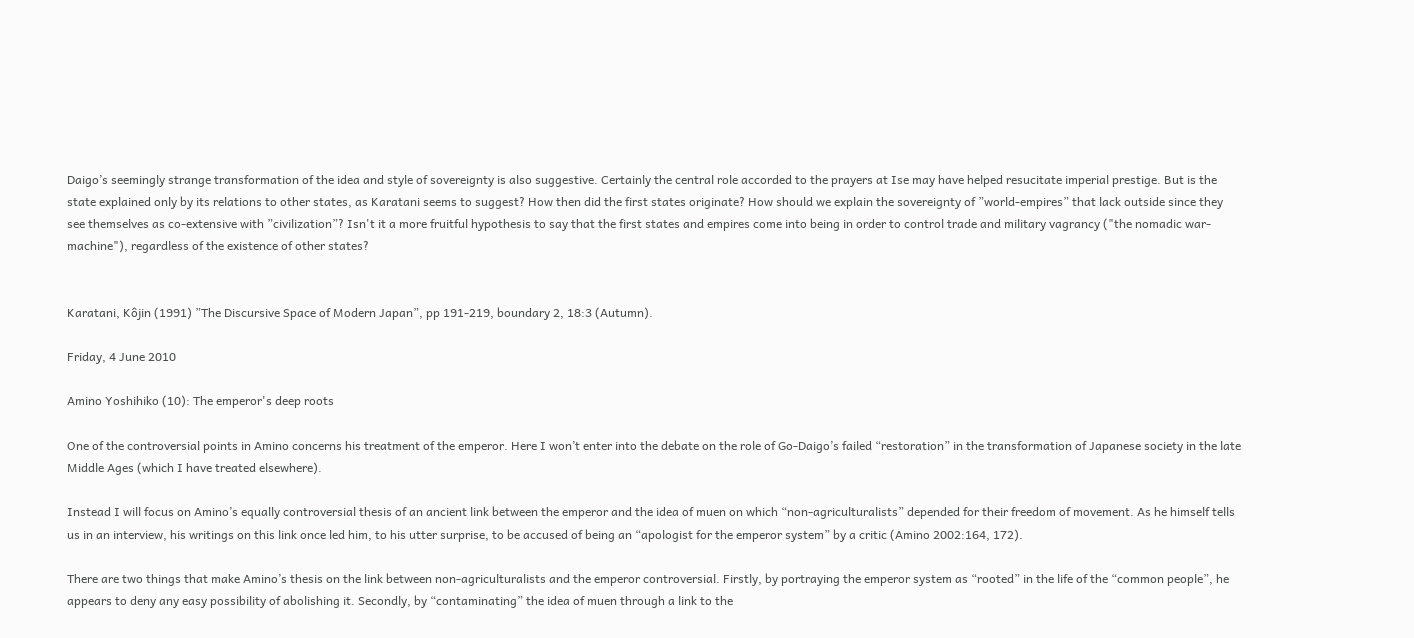Daigo’s seemingly strange transformation of the idea and style of sovereignty is also suggestive. Certainly the central role accorded to the prayers at Ise may have helped resucitate imperial prestige. But is the state explained only by its relations to other states, as Karatani seems to suggest? How then did the first states originate? How should we explain the sovereignty of ”world-empires” that lack outside since they see themselves as co-extensive with ”civilization”? Isn't it a more fruitful hypothesis to say that the first states and empires come into being in order to control trade and military vagrancy ("the nomadic war-machine"), regardless of the existence of other states?


Karatani, Kôjin (1991) ”The Discursive Space of Modern Japan”, pp 191-219, boundary 2, 18:3 (Autumn).

Friday, 4 June 2010

Amino Yoshihiko (10): The emperor's deep roots

One of the controversial points in Amino concerns his treatment of the emperor. Here I won’t enter into the debate on the role of Go-Daigo’s failed “restoration” in the transformation of Japanese society in the late Middle Ages (which I have treated elsewhere).

Instead I will focus on Amino’s equally controversial thesis of an ancient link between the emperor and the idea of muen on which “non-agriculturalists” depended for their freedom of movement. As he himself tells us in an interview, his writings on this link once led him, to his utter surprise, to be accused of being an “apologist for the emperor system” by a critic (Amino 2002:164, 172).

There are two things that make Amino’s thesis on the link between non-agriculturalists and the emperor controversial. Firstly, by portraying the emperor system as “rooted” in the life of the “common people”, he appears to deny any easy possibility of abolishing it. Secondly, by “contaminating” the idea of muen through a link to the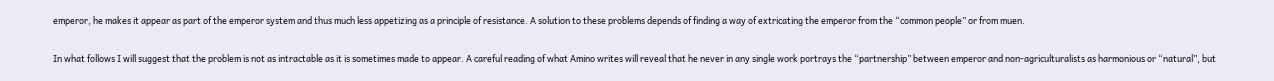emperor, he makes it appear as part of the emperor system and thus much less appetizing as a principle of resistance. A solution to these problems depends of finding a way of extricating the emperor from the “common people” or from muen.

In what follows I will suggest that the problem is not as intractable as it is sometimes made to appear. A careful reading of what Amino writes will reveal that he never in any single work portrays the “partnership” between emperor and non-agriculturalists as harmonious or “natural”, but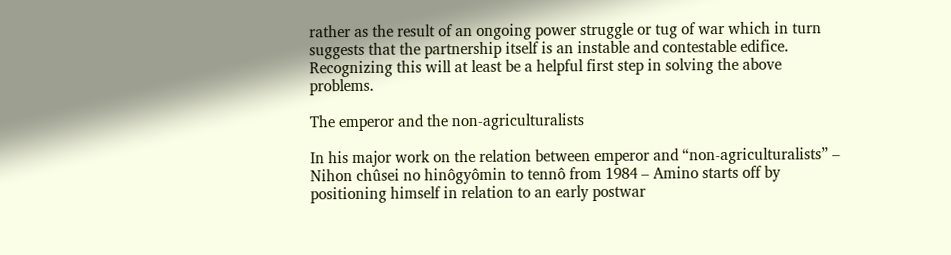rather as the result of an ongoing power struggle or tug of war which in turn suggests that the partnership itself is an instable and contestable edifice. Recognizing this will at least be a helpful first step in solving the above problems.

The emperor and the non-agriculturalists

In his major work on the relation between emperor and “non-agriculturalists” – Nihon chûsei no hinôgyômin to tennô from 1984 – Amino starts off by positioning himself in relation to an early postwar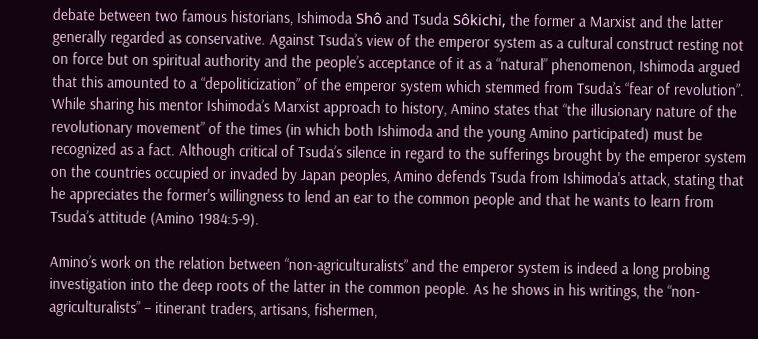debate between two famous historians, Ishimoda Shô and Tsuda Sôkichi, the former a Marxist and the latter generally regarded as conservative. Against Tsuda’s view of the emperor system as a cultural construct resting not on force but on spiritual authority and the people’s acceptance of it as a “natural” phenomenon, Ishimoda argued that this amounted to a “depoliticization” of the emperor system which stemmed from Tsuda’s “fear of revolution”. While sharing his mentor Ishimoda’s Marxist approach to history, Amino states that “the illusionary nature of the revolutionary movement” of the times (in which both Ishimoda and the young Amino participated) must be recognized as a fact. Although critical of Tsuda’s silence in regard to the sufferings brought by the emperor system on the countries occupied or invaded by Japan peoples, Amino defends Tsuda from Ishimoda's attack, stating that he appreciates the former's willingness to lend an ear to the common people and that he wants to learn from Tsuda’s attitude (Amino 1984:5-9).

Amino’s work on the relation between “non-agriculturalists” and the emperor system is indeed a long probing investigation into the deep roots of the latter in the common people. As he shows in his writings, the “non-agriculturalists” – itinerant traders, artisans, fishermen,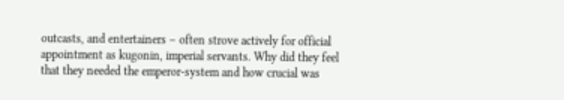outcasts, and entertainers – often strove actively for official appointment as kugonin, imperial servants. Why did they feel that they needed the emperor-system and how crucial was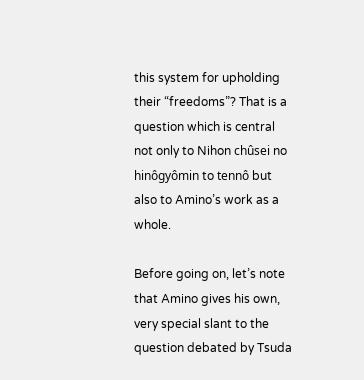this system for upholding their “freedoms”? That is a question which is central not only to Nihon chûsei no hinôgyômin to tennô but also to Amino’s work as a whole.

Before going on, let’s note that Amino gives his own, very special slant to the question debated by Tsuda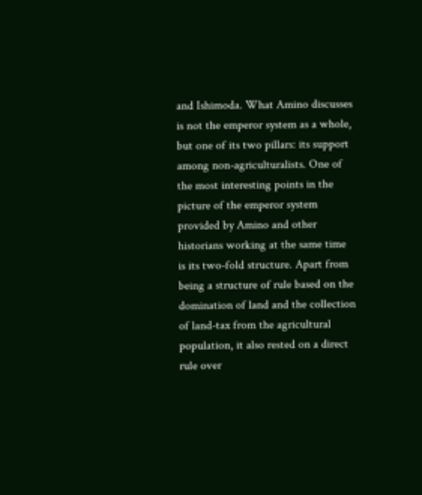and Ishimoda. What Amino discusses is not the emperor system as a whole, but one of its two pillars: its support among non-agriculturalists. One of the most interesting points in the picture of the emperor system provided by Amino and other historians working at the same time is its two-fold structure. Apart from being a structure of rule based on the domination of land and the collection of land-tax from the agricultural population, it also rested on a direct rule over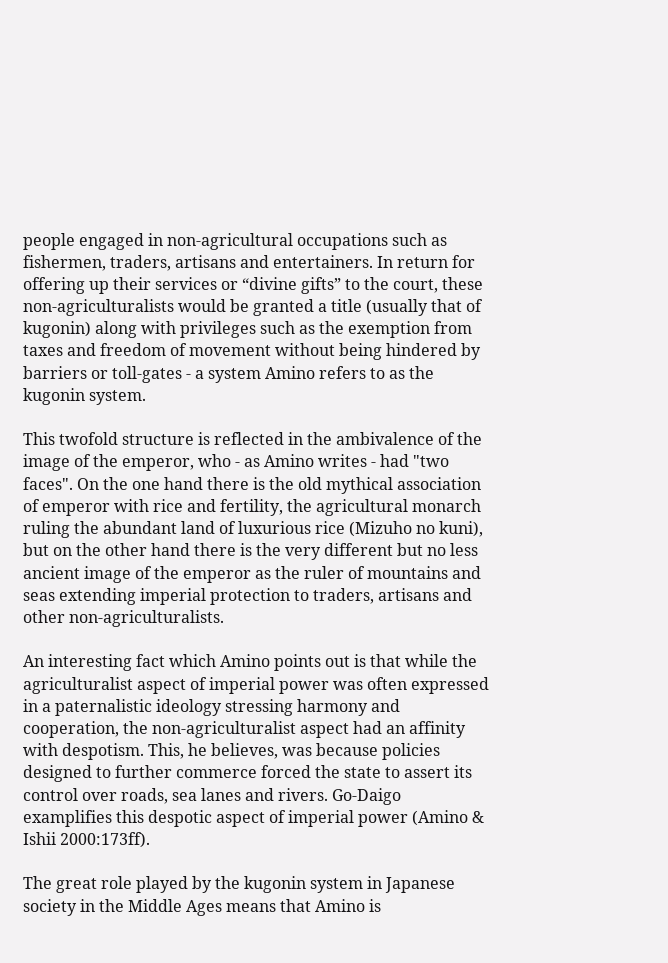people engaged in non-agricultural occupations such as fishermen, traders, artisans and entertainers. In return for offering up their services or “divine gifts” to the court, these non-agriculturalists would be granted a title (usually that of kugonin) along with privileges such as the exemption from taxes and freedom of movement without being hindered by barriers or toll-gates - a system Amino refers to as the kugonin system.

This twofold structure is reflected in the ambivalence of the image of the emperor, who - as Amino writes - had "two faces". On the one hand there is the old mythical association of emperor with rice and fertility, the agricultural monarch ruling the abundant land of luxurious rice (Mizuho no kuni), but on the other hand there is the very different but no less ancient image of the emperor as the ruler of mountains and seas extending imperial protection to traders, artisans and other non-agriculturalists.

An interesting fact which Amino points out is that while the agriculturalist aspect of imperial power was often expressed in a paternalistic ideology stressing harmony and cooperation, the non-agriculturalist aspect had an affinity with despotism. This, he believes, was because policies designed to further commerce forced the state to assert its control over roads, sea lanes and rivers. Go-Daigo examplifies this despotic aspect of imperial power (Amino & Ishii 2000:173ff).

The great role played by the kugonin system in Japanese society in the Middle Ages means that Amino is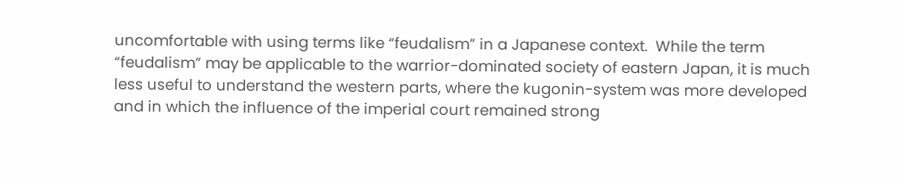uncomfortable with using terms like “feudalism” in a Japanese context.  While the term “feudalism” may be applicable to the warrior-dominated society of eastern Japan, it is much less useful to understand the western parts, where the kugonin-system was more developed and in which the influence of the imperial court remained strong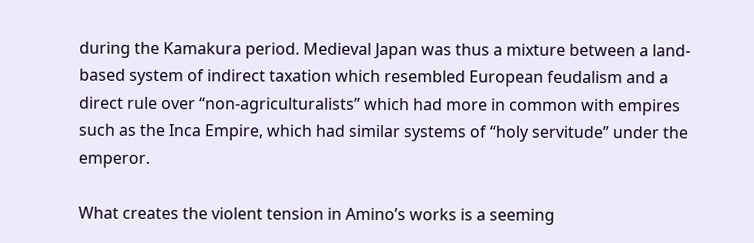during the Kamakura period. Medieval Japan was thus a mixture between a land-based system of indirect taxation which resembled European feudalism and a direct rule over “non-agriculturalists” which had more in common with empires such as the Inca Empire, which had similar systems of “holy servitude” under the emperor.

What creates the violent tension in Amino’s works is a seeming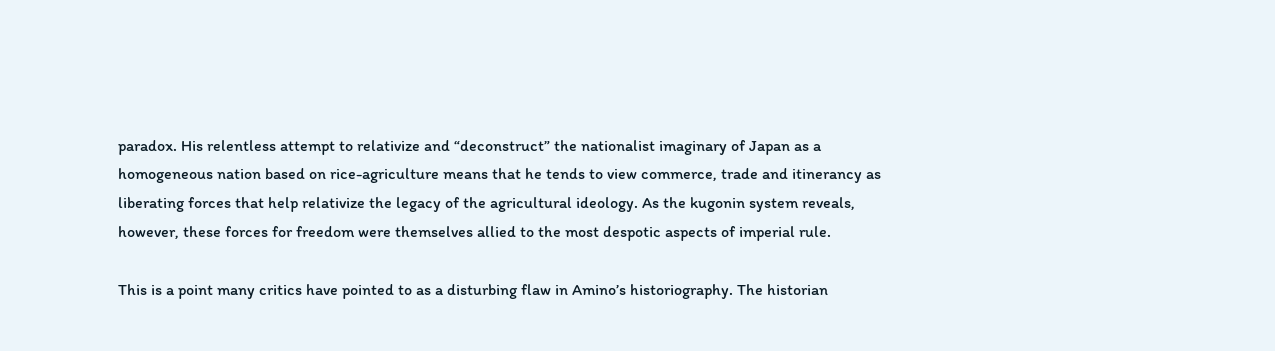paradox. His relentless attempt to relativize and “deconstruct” the nationalist imaginary of Japan as a homogeneous nation based on rice-agriculture means that he tends to view commerce, trade and itinerancy as liberating forces that help relativize the legacy of the agricultural ideology. As the kugonin system reveals, however, these forces for freedom were themselves allied to the most despotic aspects of imperial rule.

This is a point many critics have pointed to as a disturbing flaw in Amino’s historiography. The historian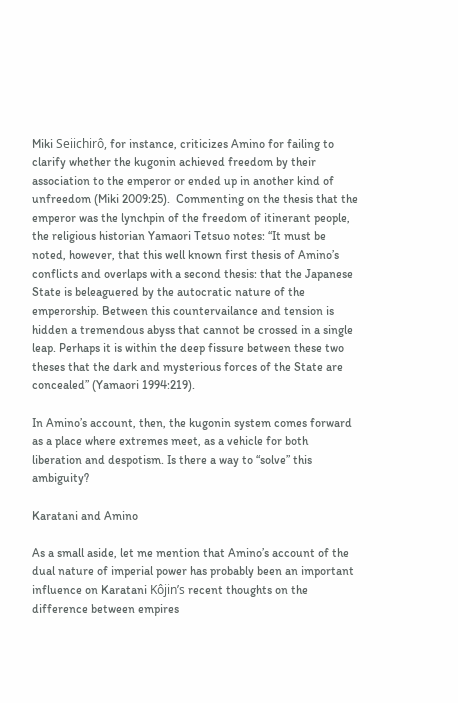Miki Seiichirô, for instance, criticizes Amino for failing to clarify whether the kugonin achieved freedom by their association to the emperor or ended up in another kind of unfreedom (Miki 2009:25).  Commenting on the thesis that the emperor was the lynchpin of the freedom of itinerant people, the religious historian Yamaori Tetsuo notes: “It must be noted, however, that this well known first thesis of Amino’s conflicts and overlaps with a second thesis: that the Japanese State is beleaguered by the autocratic nature of the emperorship. Between this countervailance and tension is hidden a tremendous abyss that cannot be crossed in a single leap. Perhaps it is within the deep fissure between these two theses that the dark and mysterious forces of the State are concealed” (Yamaori 1994:219).

In Amino’s account, then, the kugonin system comes forward as a place where extremes meet, as a vehicle for both liberation and despotism. Is there a way to “solve” this ambiguity?

Karatani and Amino

As a small aside, let me mention that Amino’s account of the dual nature of imperial power has probably been an important influence on Karatani Kôjin’s recent thoughts on the difference between empires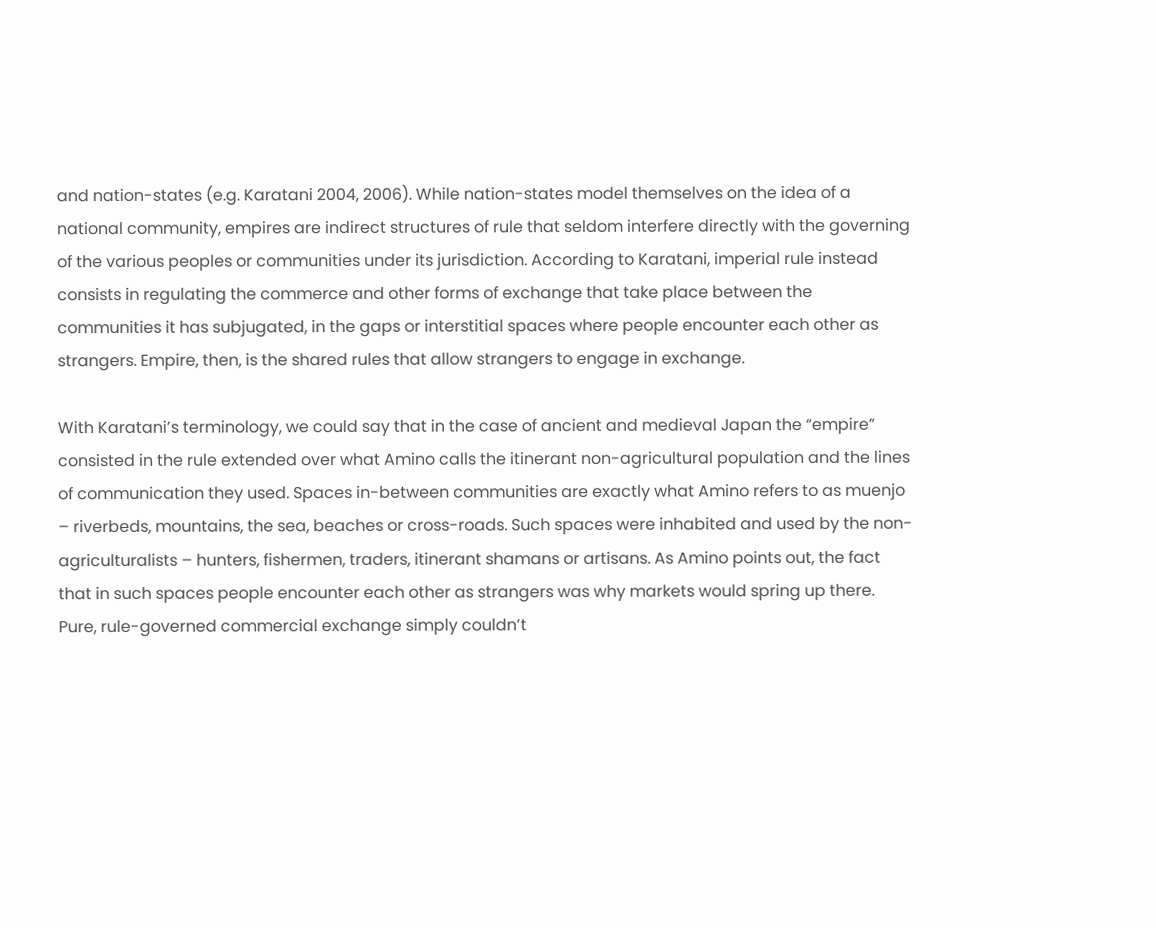and nation-states (e.g. Karatani 2004, 2006). While nation-states model themselves on the idea of a national community, empires are indirect structures of rule that seldom interfere directly with the governing of the various peoples or communities under its jurisdiction. According to Karatani, imperial rule instead consists in regulating the commerce and other forms of exchange that take place between the communities it has subjugated, in the gaps or interstitial spaces where people encounter each other as strangers. Empire, then, is the shared rules that allow strangers to engage in exchange.

With Karatani’s terminology, we could say that in the case of ancient and medieval Japan the “empire” consisted in the rule extended over what Amino calls the itinerant non-agricultural population and the lines of communication they used. Spaces in-between communities are exactly what Amino refers to as muenjo – riverbeds, mountains, the sea, beaches or cross-roads. Such spaces were inhabited and used by the non-agriculturalists – hunters, fishermen, traders, itinerant shamans or artisans. As Amino points out, the fact that in such spaces people encounter each other as strangers was why markets would spring up there. Pure, rule-governed commercial exchange simply couldn’t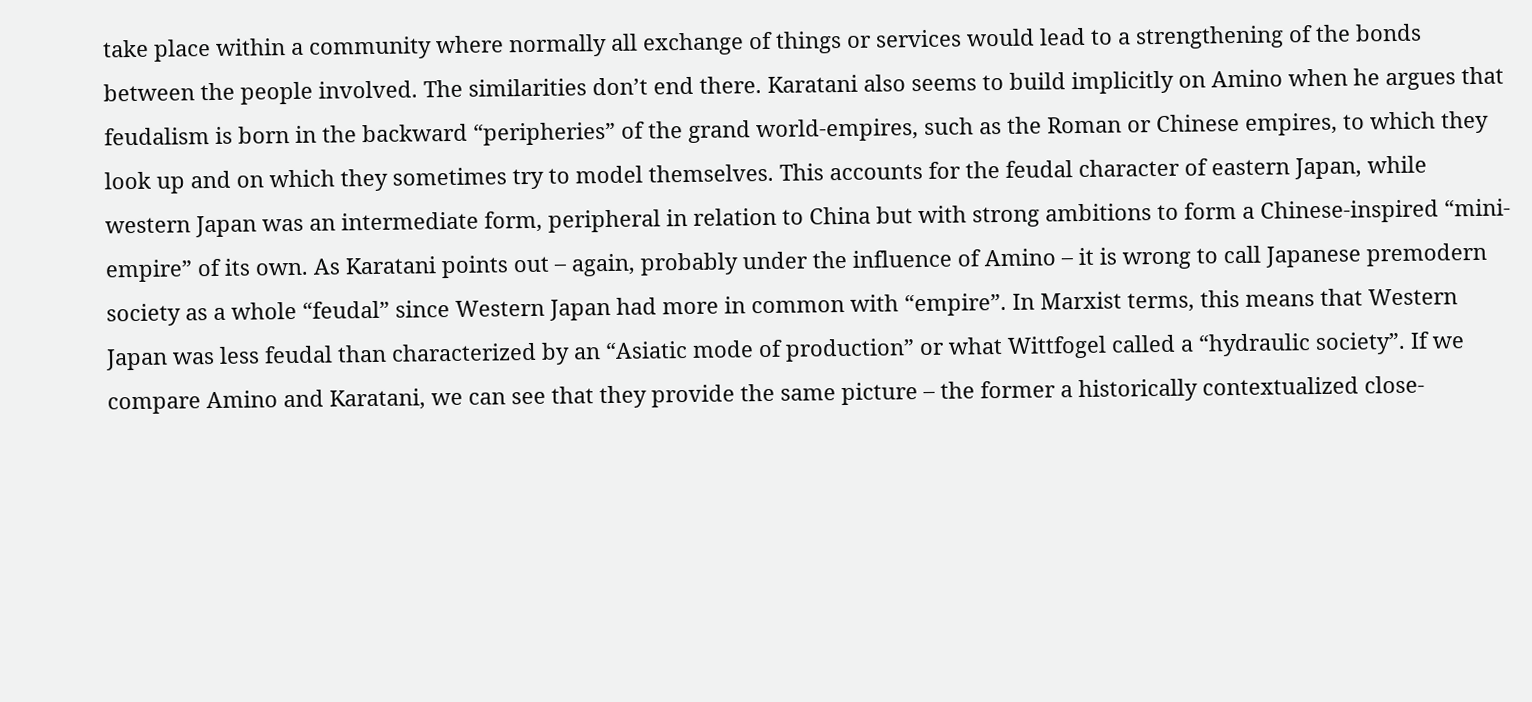take place within a community where normally all exchange of things or services would lead to a strengthening of the bonds between the people involved. The similarities don’t end there. Karatani also seems to build implicitly on Amino when he argues that feudalism is born in the backward “peripheries” of the grand world-empires, such as the Roman or Chinese empires, to which they look up and on which they sometimes try to model themselves. This accounts for the feudal character of eastern Japan, while western Japan was an intermediate form, peripheral in relation to China but with strong ambitions to form a Chinese-inspired “mini-empire” of its own. As Karatani points out – again, probably under the influence of Amino – it is wrong to call Japanese premodern society as a whole “feudal” since Western Japan had more in common with “empire”. In Marxist terms, this means that Western Japan was less feudal than characterized by an “Asiatic mode of production” or what Wittfogel called a “hydraulic society”. If we compare Amino and Karatani, we can see that they provide the same picture – the former a historically contextualized close-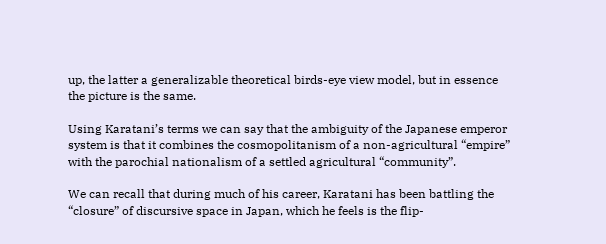up, the latter a generalizable theoretical birds-eye view model, but in essence the picture is the same.

Using Karatani’s terms we can say that the ambiguity of the Japanese emperor system is that it combines the cosmopolitanism of a non-agricultural “empire” with the parochial nationalism of a settled agricultural “community”.

We can recall that during much of his career, Karatani has been battling the “closure” of discursive space in Japan, which he feels is the flip-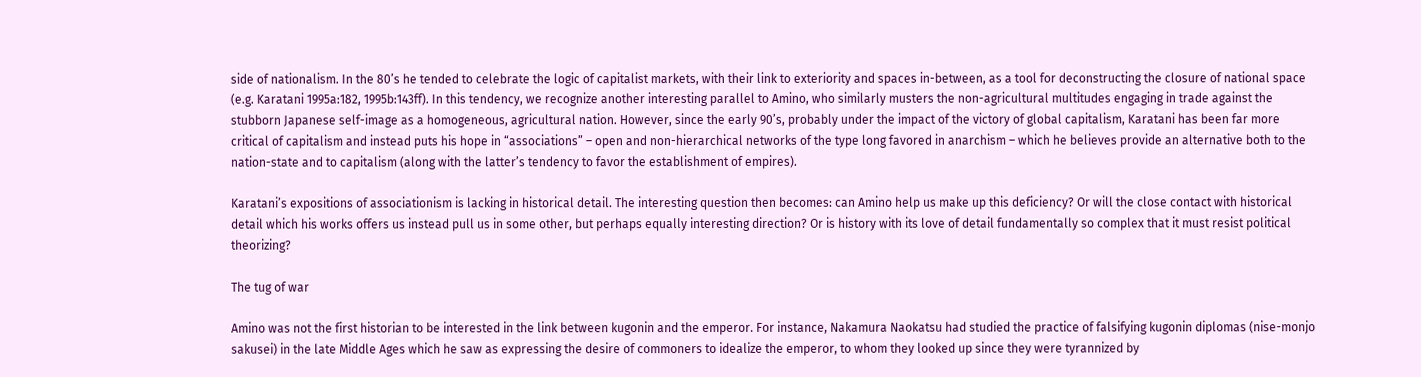side of nationalism. In the 80’s he tended to celebrate the logic of capitalist markets, with their link to exteriority and spaces in-between, as a tool for deconstructing the closure of national space (e.g. Karatani 1995a:182, 1995b:143ff). In this tendency, we recognize another interesting parallel to Amino, who similarly musters the non-agricultural multitudes engaging in trade against the stubborn Japanese self-image as a homogeneous, agricultural nation. However, since the early 90’s, probably under the impact of the victory of global capitalism, Karatani has been far more critical of capitalism and instead puts his hope in “associations” – open and non-hierarchical networks of the type long favored in anarchism – which he believes provide an alternative both to the nation-state and to capitalism (along with the latter’s tendency to favor the establishment of empires).

Karatani’s expositions of associationism is lacking in historical detail. The interesting question then becomes: can Amino help us make up this deficiency? Or will the close contact with historical detail which his works offers us instead pull us in some other, but perhaps equally interesting direction? Or is history with its love of detail fundamentally so complex that it must resist political theorizing?

The tug of war

Amino was not the first historian to be interested in the link between kugonin and the emperor. For instance, Nakamura Naokatsu had studied the practice of falsifying kugonin diplomas (nise-monjo sakusei) in the late Middle Ages which he saw as expressing the desire of commoners to idealize the emperor, to whom they looked up since they were tyrannized by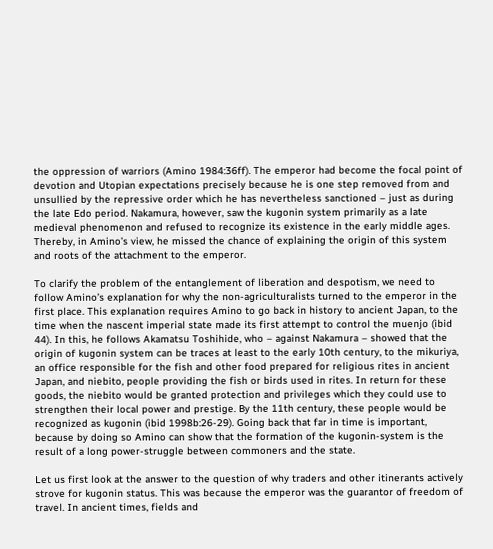the oppression of warriors (Amino 1984:36ff). The emperor had become the focal point of devotion and Utopian expectations precisely because he is one step removed from and unsullied by the repressive order which he has nevertheless sanctioned – just as during the late Edo period. Nakamura, however, saw the kugonin system primarily as a late medieval phenomenon and refused to recognize its existence in the early middle ages. Thereby, in Amino’s view, he missed the chance of explaining the origin of this system and roots of the attachment to the emperor.

To clarify the problem of the entanglement of liberation and despotism, we need to follow Amino’s explanation for why the non-agriculturalists turned to the emperor in the first place. This explanation requires Amino to go back in history to ancient Japan, to the time when the nascent imperial state made its first attempt to control the muenjo (ibid 44). In this, he follows Akamatsu Toshihide, who – against Nakamura – showed that the origin of kugonin system can be traces at least to the early 10th century, to the mikuriya, an office responsible for the fish and other food prepared for religious rites in ancient Japan, and niebito, people providing the fish or birds used in rites. In return for these goods, the niebito would be granted protection and privileges which they could use to strengthen their local power and prestige. By the 11th century, these people would be recognized as kugonin (ibid 1998b:26-29). Going back that far in time is important, because by doing so Amino can show that the formation of the kugonin-system is the result of a long power-struggle between commoners and the state.

Let us first look at the answer to the question of why traders and other itinerants actively strove for kugonin status. This was because the emperor was the guarantor of freedom of travel. In ancient times, fields and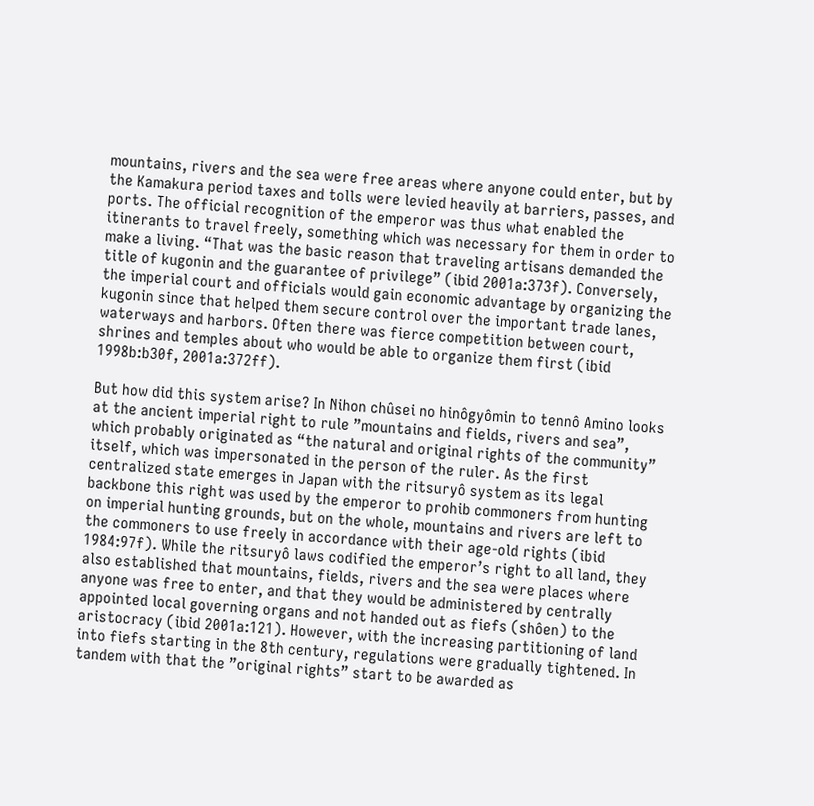mountains, rivers and the sea were free areas where anyone could enter, but by the Kamakura period taxes and tolls were levied heavily at barriers, passes, and ports. The official recognition of the emperor was thus what enabled the itinerants to travel freely, something which was necessary for them in order to make a living. “That was the basic reason that traveling artisans demanded the title of kugonin and the guarantee of privilege” (ibid 2001a:373f). Conversely, the imperial court and officials would gain economic advantage by organizing the kugonin since that helped them secure control over the important trade lanes, waterways and harbors. Often there was fierce competition between court, shrines and temples about who would be able to organize them first (ibid 1998b:b30f, 2001a:372ff).

But how did this system arise? In Nihon chûsei no hinôgyômin to tennô Amino looks at the ancient imperial right to rule ”mountains and fields, rivers and sea”, which probably originated as “the natural and original rights of the community” itself, which was impersonated in the person of the ruler. As the first centralized state emerges in Japan with the ritsuryô system as its legal backbone this right was used by the emperor to prohib commoners from hunting on imperial hunting grounds, but on the whole, mountains and rivers are left to the commoners to use freely in accordance with their age-old rights (ibid 1984:97f). While the ritsuryô laws codified the emperor’s right to all land, they also established that mountains, fields, rivers and the sea were places where anyone was free to enter, and that they would be administered by centrally appointed local governing organs and not handed out as fiefs (shôen) to the aristocracy (ibid 2001a:121). However, with the increasing partitioning of land into fiefs starting in the 8th century, regulations were gradually tightened. In tandem with that the ”original rights” start to be awarded as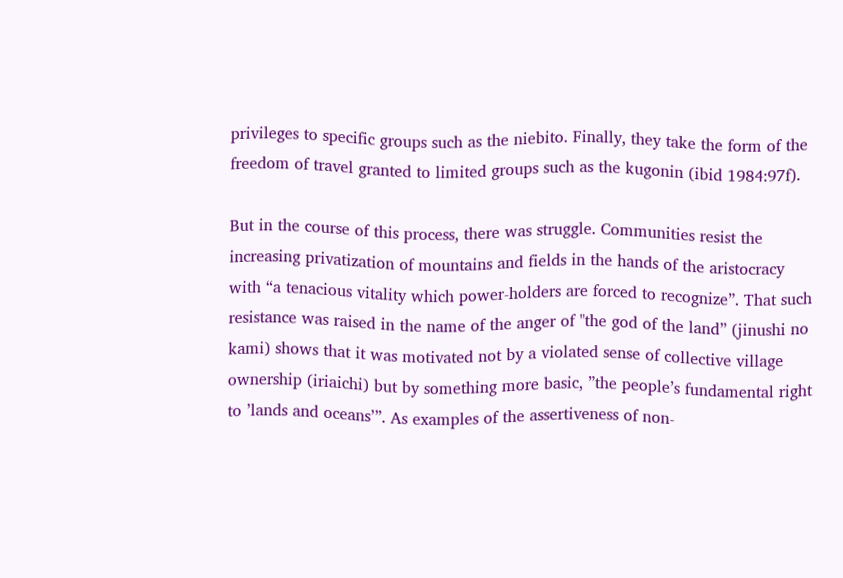privileges to specific groups such as the niebito. Finally, they take the form of the freedom of travel granted to limited groups such as the kugonin (ibid 1984:97f).

But in the course of this process, there was struggle. Communities resist the increasing privatization of mountains and fields in the hands of the aristocracy with “a tenacious vitality which power-holders are forced to recognize”. That such resistance was raised in the name of the anger of "the god of the land” (jinushi no kami) shows that it was motivated not by a violated sense of collective village ownership (iriaichi) but by something more basic, ”the people’s fundamental right to ’lands and oceans’”. As examples of the assertiveness of non-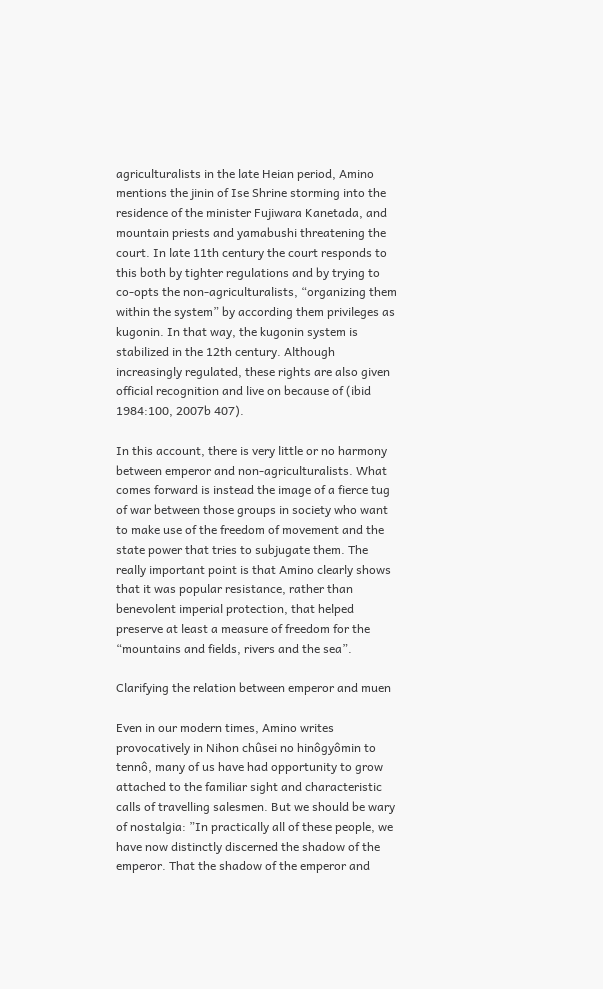agriculturalists in the late Heian period, Amino mentions the jinin of Ise Shrine storming into the residence of the minister Fujiwara Kanetada, and mountain priests and yamabushi threatening the court. In late 11th century the court responds to this both by tighter regulations and by trying to co-opts the non-agriculturalists, “organizing them within the system” by according them privileges as kugonin. In that way, the kugonin system is stabilized in the 12th century. Although increasingly regulated, these rights are also given official recognition and live on because of (ibid 1984:100, 2007b 407).

In this account, there is very little or no harmony between emperor and non-agriculturalists. What comes forward is instead the image of a fierce tug of war between those groups in society who want to make use of the freedom of movement and the state power that tries to subjugate them. The really important point is that Amino clearly shows that it was popular resistance, rather than benevolent imperial protection, that helped preserve at least a measure of freedom for the “mountains and fields, rivers and the sea”.

Clarifying the relation between emperor and muen

Even in our modern times, Amino writes provocatively in Nihon chûsei no hinôgyômin to tennô, many of us have had opportunity to grow attached to the familiar sight and characteristic calls of travelling salesmen. But we should be wary of nostalgia: ”In practically all of these people, we have now distinctly discerned the shadow of the emperor. That the shadow of the emperor and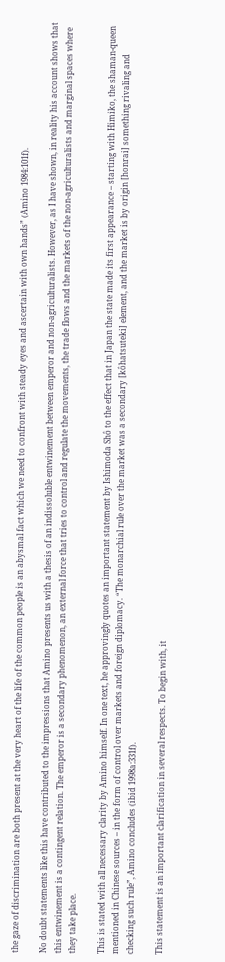the gaze of discrimination are both present at the very heart of the life of the common people is an abysmal fact which we need to confront with steady eyes and ascertain with own hands” (Amino 1984:101f).

No doubt statements like this have contributed to the impressions that Amino presents us with a thesis of an indissoluble entwinement between emperor and non-agriculturalists. However, as I have shown, in reality his account shows that this entwinement is a contingent relation. The emperor is a secondary phenomenon, an external force that tries to control and regulate the movements, the trade flows and the markets of the non-agriculturalists and marginal spaces where they take place.

This is stated with all necessary clarity by Amino himself. In one text, he approvingly quotes an important statement by Ishimoda Shô to the effect that in Japan the state made its first appearance – starting with Himiko, the shaman-queen mentioned in Chinese sources – in the form of control over markets and foreign diplomacy. “The monarchial rule over the market was a secondary [kôhatsuteki] element, and the market is by origin [honrai] something rivaling and checking such rule”, Amino concludes (ibid 1998a:331f).

This statement is an important clarification in several respects. To begin with, it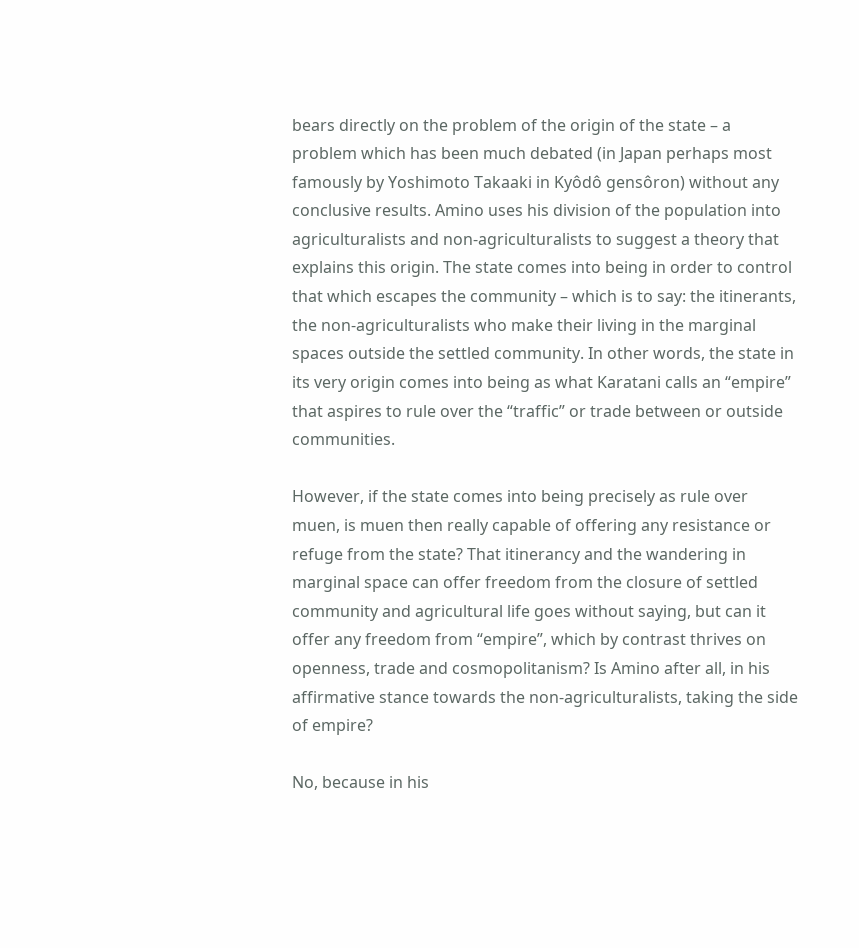bears directly on the problem of the origin of the state – a problem which has been much debated (in Japan perhaps most famously by Yoshimoto Takaaki in Kyôdô gensôron) without any conclusive results. Amino uses his division of the population into agriculturalists and non-agriculturalists to suggest a theory that explains this origin. The state comes into being in order to control that which escapes the community – which is to say: the itinerants, the non-agriculturalists who make their living in the marginal spaces outside the settled community. In other words, the state in its very origin comes into being as what Karatani calls an “empire” that aspires to rule over the “traffic” or trade between or outside communities.

However, if the state comes into being precisely as rule over muen, is muen then really capable of offering any resistance or refuge from the state? That itinerancy and the wandering in marginal space can offer freedom from the closure of settled community and agricultural life goes without saying, but can it offer any freedom from “empire”, which by contrast thrives on openness, trade and cosmopolitanism? Is Amino after all, in his affirmative stance towards the non-agriculturalists, taking the side of empire?

No, because in his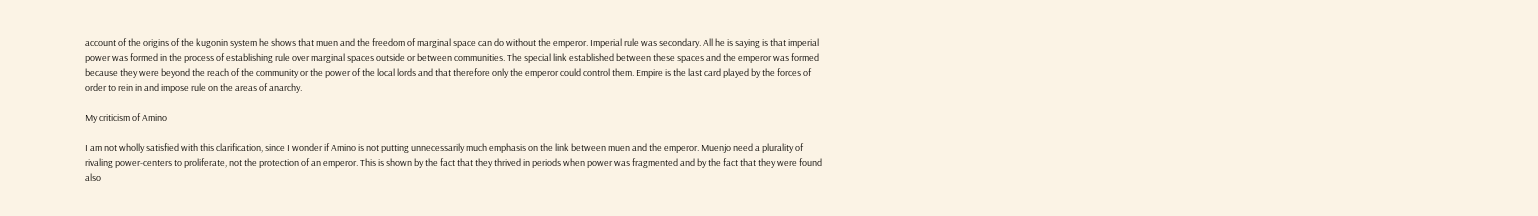account of the origins of the kugonin system he shows that muen and the freedom of marginal space can do without the emperor. Imperial rule was secondary. All he is saying is that imperial power was formed in the process of establishing rule over marginal spaces outside or between communities. The special link established between these spaces and the emperor was formed because they were beyond the reach of the community or the power of the local lords and that therefore only the emperor could control them. Empire is the last card played by the forces of order to rein in and impose rule on the areas of anarchy.

My criticism of Amino

I am not wholly satisfied with this clarification, since I wonder if Amino is not putting unnecessarily much emphasis on the link between muen and the emperor. Muenjo need a plurality of rivaling power-centers to proliferate, not the protection of an emperor. This is shown by the fact that they thrived in periods when power was fragmented and by the fact that they were found also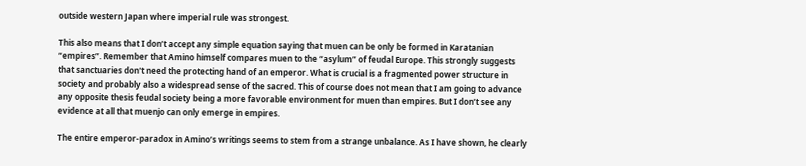outside western Japan where imperial rule was strongest.

This also means that I don’t accept any simple equation saying that muen can be only be formed in Karatanian “empires”. Remember that Amino himself compares muen to the “asylum” of feudal Europe. This strongly suggests that sanctuaries don't need the protecting hand of an emperor. What is crucial is a fragmented power structure in society and probably also a widespread sense of the sacred. This of course does not mean that I am going to advance any opposite thesis feudal society being a more favorable environment for muen than empires. But I don’t see any evidence at all that muenjo can only emerge in empires.

The entire emperor-paradox in Amino’s writings seems to stem from a strange unbalance. As I have shown, he clearly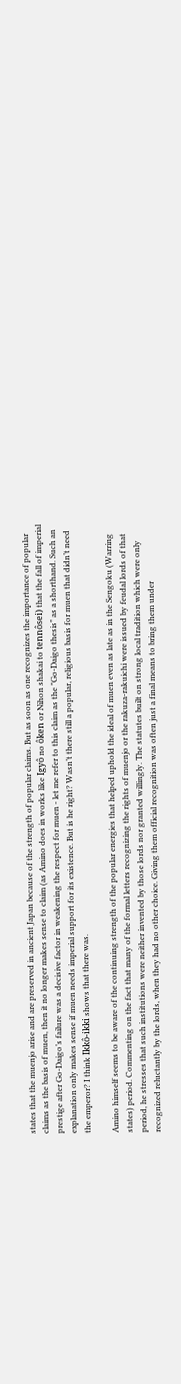states that the muenjo arise and are preserved in ancient Japan because of the strength of popular claims. But as soon as one recognizes the importance of popular claims as the basis of muen, then it no longer makes sense to claim (as Amino does in works like Igyô no ôken or Nihon shakai to tennôsei) that the fall of imperial prestige after Go-Daigo’s failure was a decisive factor in weakening the respect for muen - let me refer to this claim as the "Go-Daigo thesis" as a shorthand. Such an explanation only makes sense if muen needs imperial support for its existence. But is he right? Wasn’t there still a popular, religious basis for muen that didn’t need the emperor? I think Ikkô-ikki shows that there was.

Amino himself seems to be aware of the continuing strength of the popular energies that helped uphold the ideal of muen even as late as in the Sengoku (Warring states) period. Commenting on the fact that many of the formal letters recognizing the rights of muenjo or the rakuza-rakuichi were issued by feudal lords of that period, he stresses that such institutions were neither invented by those lords nor granted willingly. The statutes built on strong local tradition which were only recognized reluctantly by the lords, when they had no other choice. Giving them official recognition was often just a final means to bring them under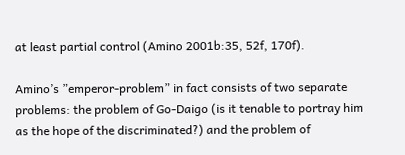at least partial control (Amino 2001b:35, 52f, 170f).

Amino’s ”emperor-problem” in fact consists of two separate problems: the problem of Go-Daigo (is it tenable to portray him as the hope of the discriminated?) and the problem of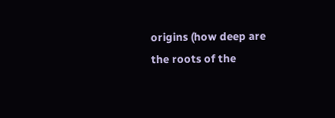origins (how deep are the roots of the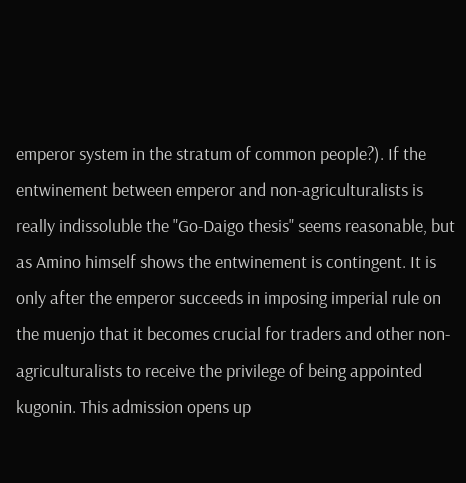emperor system in the stratum of common people?). If the entwinement between emperor and non-agriculturalists is really indissoluble the "Go-Daigo thesis" seems reasonable, but as Amino himself shows the entwinement is contingent. It is only after the emperor succeeds in imposing imperial rule on the muenjo that it becomes crucial for traders and other non-agriculturalists to receive the privilege of being appointed kugonin. This admission opens up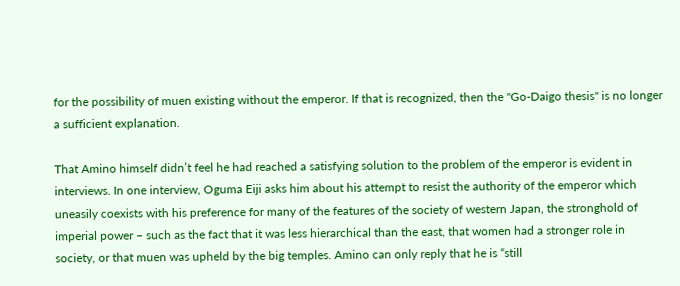for the possibility of muen existing without the emperor. If that is recognized, then the "Go-Daigo thesis" is no longer a sufficient explanation.

That Amino himself didn’t feel he had reached a satisfying solution to the problem of the emperor is evident in interviews. In one interview, Oguma Eiji asks him about his attempt to resist the authority of the emperor which uneasily coexists with his preference for many of the features of the society of western Japan, the stronghold of imperial power – such as the fact that it was less hierarchical than the east, that women had a stronger role in society, or that muen was upheld by the big temples. Amino can only reply that he is “still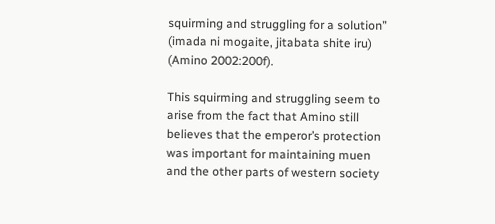squirming and struggling for a solution” (imada ni mogaite, jitabata shite iru) (Amino 2002:200f).

This squirming and struggling seem to arise from the fact that Amino still believes that the emperor’s protection was important for maintaining muen and the other parts of western society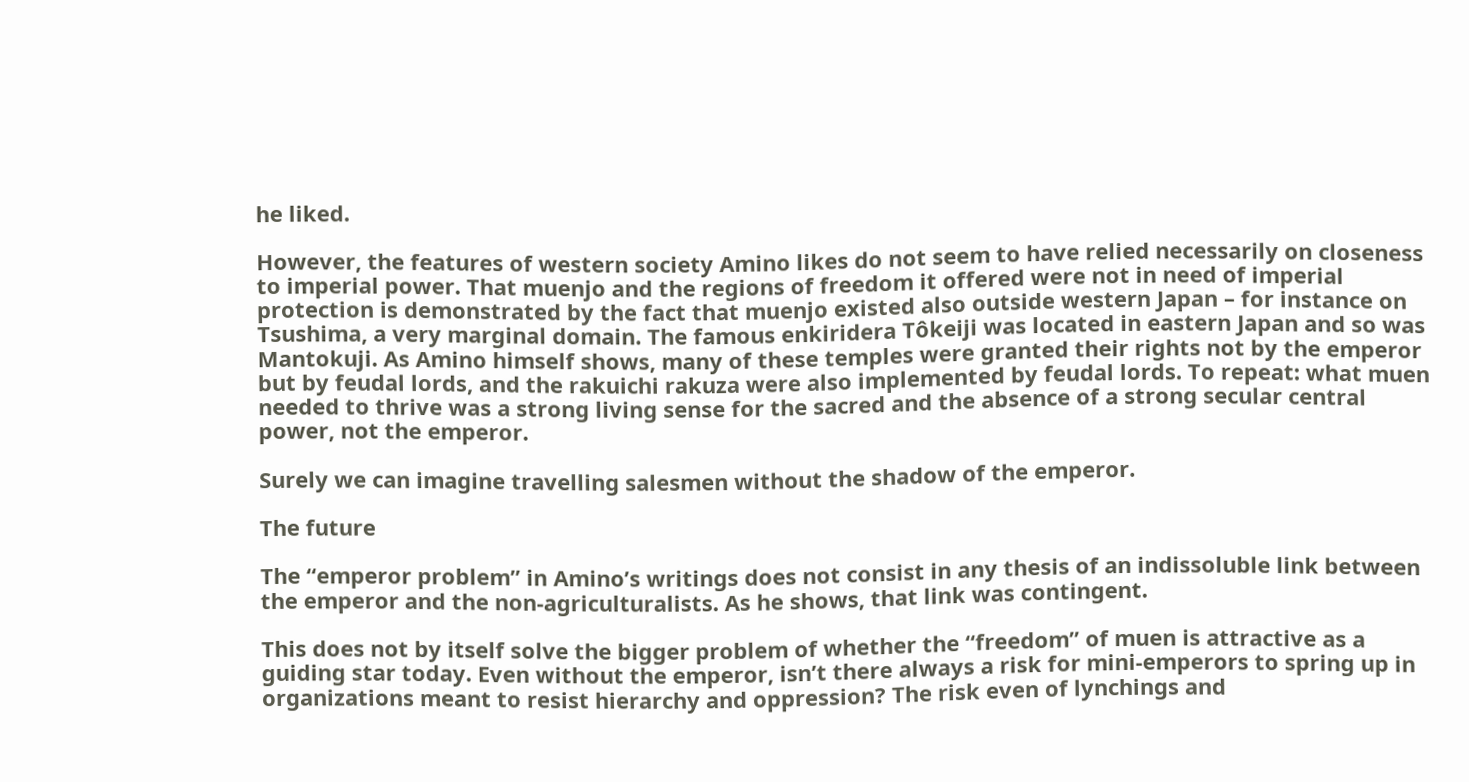he liked.

However, the features of western society Amino likes do not seem to have relied necessarily on closeness to imperial power. That muenjo and the regions of freedom it offered were not in need of imperial protection is demonstrated by the fact that muenjo existed also outside western Japan – for instance on Tsushima, a very marginal domain. The famous enkiridera Tôkeiji was located in eastern Japan and so was Mantokuji. As Amino himself shows, many of these temples were granted their rights not by the emperor but by feudal lords, and the rakuichi rakuza were also implemented by feudal lords. To repeat: what muen needed to thrive was a strong living sense for the sacred and the absence of a strong secular central power, not the emperor.

Surely we can imagine travelling salesmen without the shadow of the emperor.

The future

The “emperor problem” in Amino’s writings does not consist in any thesis of an indissoluble link between the emperor and the non-agriculturalists. As he shows, that link was contingent.

This does not by itself solve the bigger problem of whether the “freedom” of muen is attractive as a guiding star today. Even without the emperor, isn’t there always a risk for mini-emperors to spring up in organizations meant to resist hierarchy and oppression? The risk even of lynchings and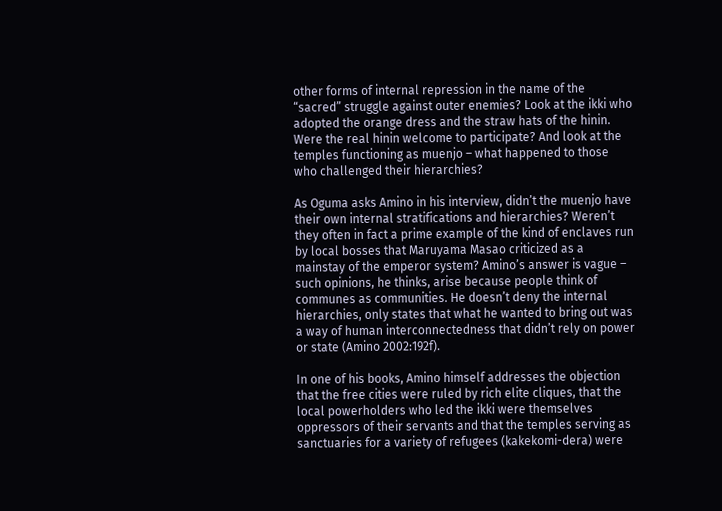other forms of internal repression in the name of the “sacred” struggle against outer enemies? Look at the ikki who adopted the orange dress and the straw hats of the hinin. Were the real hinin welcome to participate? And look at the temples functioning as muenjo – what happened to those who challenged their hierarchies?

As Oguma asks Amino in his interview, didn’t the muenjo have their own internal stratifications and hierarchies? Weren’t they often in fact a prime example of the kind of enclaves run by local bosses that Maruyama Masao criticized as a mainstay of the emperor system? Amino’s answer is vague – such opinions, he thinks, arise because people think of communes as communities. He doesn’t deny the internal hierarchies, only states that what he wanted to bring out was a way of human interconnectedness that didn’t rely on power or state (Amino 2002:192f).

In one of his books, Amino himself addresses the objection that the free cities were ruled by rich elite cliques, that the local powerholders who led the ikki were themselves oppressors of their servants and that the temples serving as sanctuaries for a variety of refugees (kakekomi-dera) were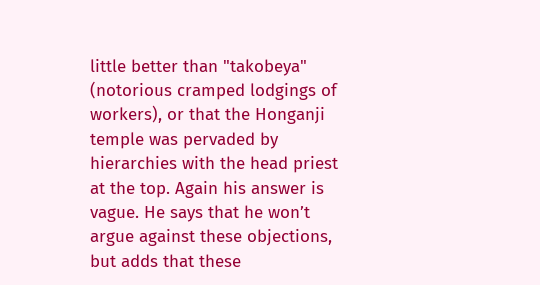little better than "takobeya" (notorious cramped lodgings of workers), or that the Honganji temple was pervaded by hierarchies with the head priest at the top. Again his answer is vague. He says that he won’t argue against these objections, but adds that these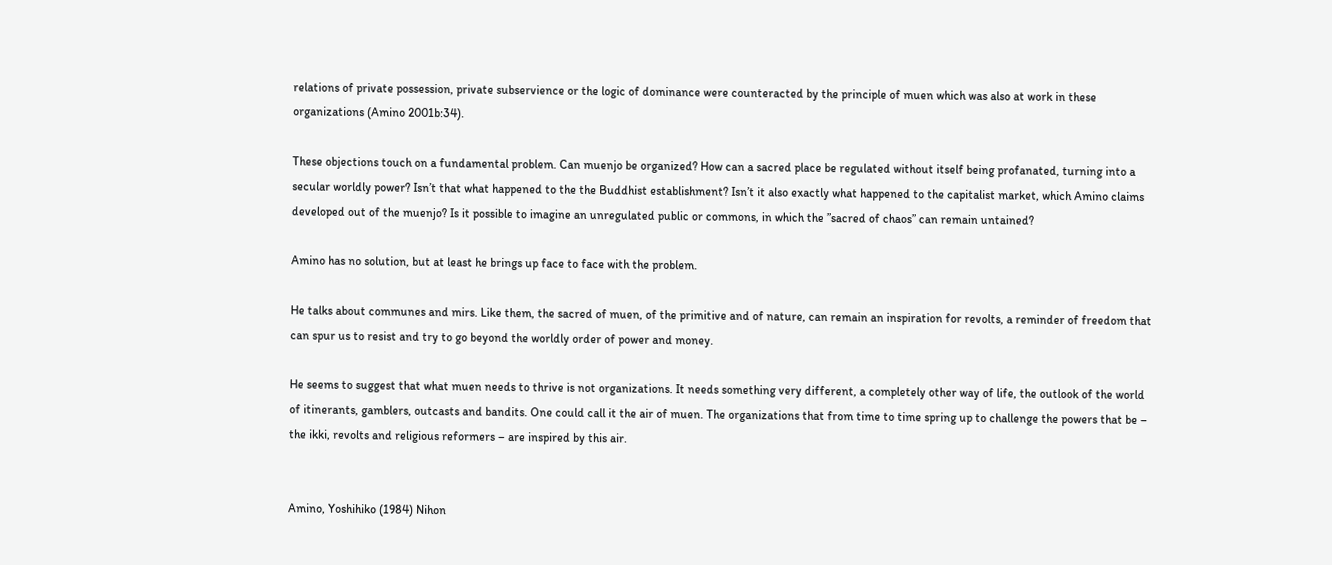relations of private possession, private subservience or the logic of dominance were counteracted by the principle of muen which was also at work in these organizations (Amino 2001b:34).

These objections touch on a fundamental problem. Can muenjo be organized? How can a sacred place be regulated without itself being profanated, turning into a secular worldly power? Isn’t that what happened to the the Buddhist establishment? Isn’t it also exactly what happened to the capitalist market, which Amino claims developed out of the muenjo? Is it possible to imagine an unregulated public or commons, in which the ”sacred of chaos” can remain untained?

Amino has no solution, but at least he brings up face to face with the problem.

He talks about communes and mirs. Like them, the sacred of muen, of the primitive and of nature, can remain an inspiration for revolts, a reminder of freedom that can spur us to resist and try to go beyond the worldly order of power and money.

He seems to suggest that what muen needs to thrive is not organizations. It needs something very different, a completely other way of life, the outlook of the world of itinerants, gamblers, outcasts and bandits. One could call it the air of muen. The organizations that from time to time spring up to challenge the powers that be – the ikki, revolts and religious reformers – are inspired by this air.


Amino, Yoshihiko (1984) Nihon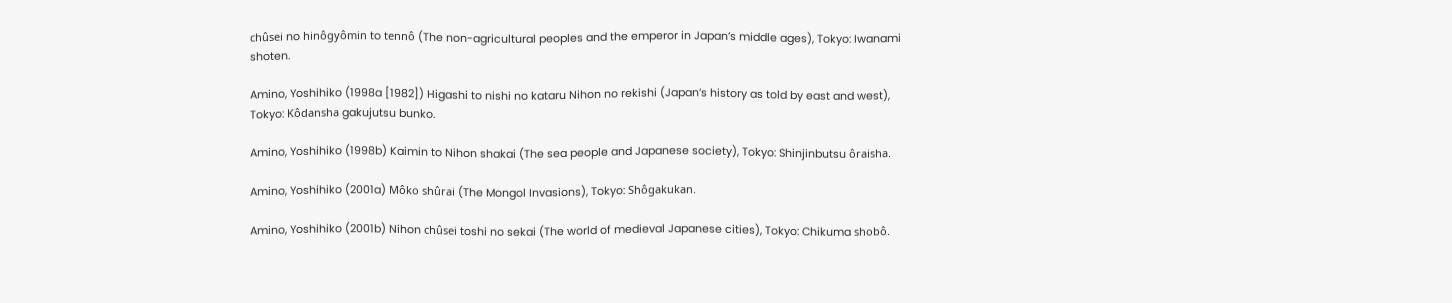chûsei no hinôgyômin to tennô (The non-agricultural peoples and the emperor in Japan’s middle ages), Tokyo: Iwanami shoten.

Amino, Yoshihiko (1998a [1982]) Higashi to nishi no kataru Nihon no rekishi (Japan’s history as told by east and west), Tokyo: Kôdansha gakujutsu bunko.

Amino, Yoshihiko (1998b) Kaimin to Nihon shakai (The sea people and Japanese society), Tokyo: Shinjinbutsu ôraisha.

Amino, Yoshihiko (2001a) Môko shûrai (The Mongol Invasions), Tokyo: Shôgakukan.

Amino, Yoshihiko (2001b) Nihon chûsei toshi no sekai (The world of medieval Japanese cities), Tokyo: Chikuma shobô.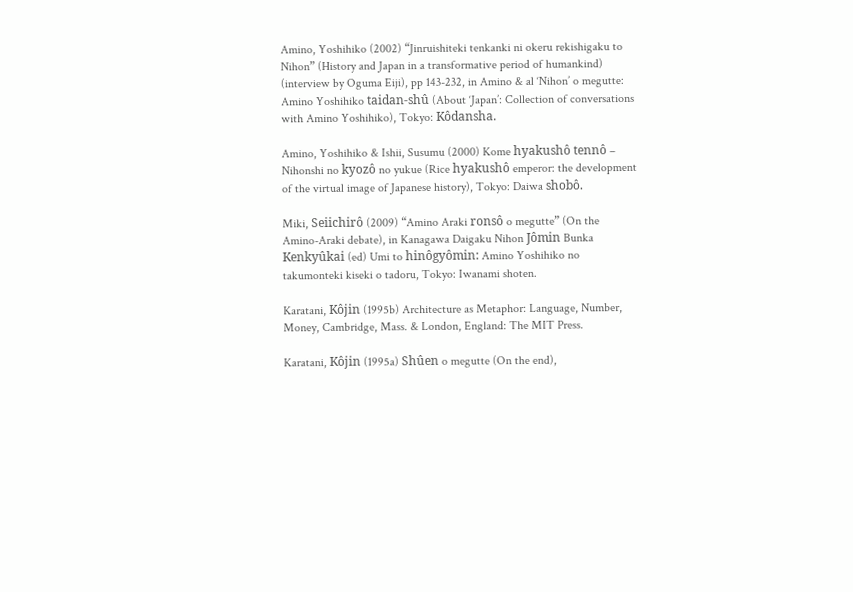Amino, Yoshihiko (2002) “Jinruishiteki tenkanki ni okeru rekishigaku to Nihon” (History and Japan in a transformative period of humankind) (interview by Oguma Eiji), pp 143-232, in Amino & al ‘Nihon’ o megutte: Amino Yoshihiko taidan-shû (About ‘Japan’: Collection of conversations with Amino Yoshihiko), Tokyo: Kôdansha.

Amino, Yoshihiko & Ishii, Susumu (2000) Kome hyakushô tennô – Nihonshi no kyozô no yukue (Rice hyakushô emperor: the development of the virtual image of Japanese history), Tokyo: Daiwa shobô.

Miki, Seiichirô (2009) “Amino Araki ronsô o megutte” (On the Amino-Araki debate), in Kanagawa Daigaku Nihon Jômin Bunka Kenkyûkai (ed) Umi to hinôgyômin: Amino Yoshihiko no takumonteki kiseki o tadoru, Tokyo: Iwanami shoten.

Karatani, Kôjin (1995b) Architecture as Metaphor: Language, Number, Money, Cambridge, Mass. & London, England: The MIT Press.

Karatani, Kôjin (1995a) Shûen o megutte (On the end),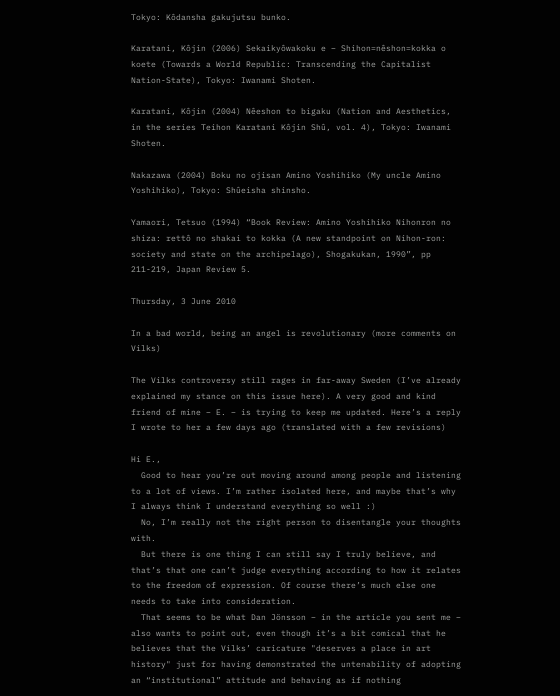Tokyo: Kôdansha gakujutsu bunko.

Karatani, Kôjin (2006) Sekaikyôwakoku e – Shihon=nêshon=kokka o koete (Towards a World Republic: Transcending the Capitalist Nation-State), Tokyo: Iwanami Shoten.

Karatani, Kôjin (2004) Nêeshon to bigaku (Nation and Aesthetics, in the series Teihon Karatani Kôjin Shû, vol. 4), Tokyo: Iwanami Shoten.

Nakazawa (2004) Boku no ojisan Amino Yoshihiko (My uncle Amino Yoshihiko), Tokyo: Shûeisha shinsho.

Yamaori, Tetsuo (1994) “Book Review: Amino Yoshihiko Nihonron no shiza: rettô no shakai to kokka (A new standpoint on Nihon-ron: society and state on the archipelago), Shogakukan, 1990”, pp 211-219, Japan Review 5.

Thursday, 3 June 2010

In a bad world, being an angel is revolutionary (more comments on Vilks)

The Vilks controversy still rages in far-away Sweden (I’ve already explained my stance on this issue here). A very good and kind friend of mine – E. – is trying to keep me updated. Here’s a reply I wrote to her a few days ago (translated with a few revisions)

Hi E.,
  Good to hear you’re out moving around among people and listening to a lot of views. I’m rather isolated here, and maybe that’s why I always think I understand everything so well :)
  No, I’m really not the right person to disentangle your thoughts with.
  But there is one thing I can still say I truly believe, and that’s that one can’t judge everything according to how it relates to the freedom of expression. Of course there’s much else one needs to take into consideration.
  That seems to be what Dan Jönsson – in the article you sent me – also wants to point out, even though it’s a bit comical that he believes that the Vilks’ caricature "deserves a place in art history" just for having demonstrated the untenability of adopting an “institutional” attitude and behaving as if nothing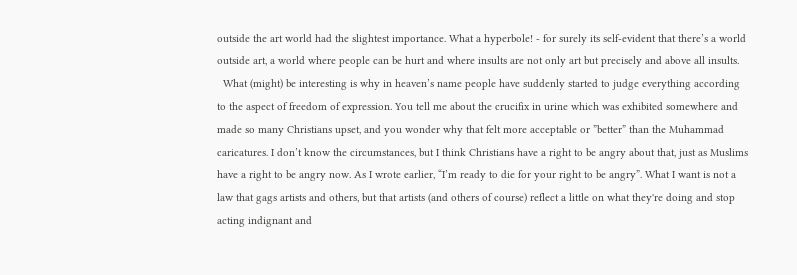outside the art world had the slightest importance. What a hyperbole! - for surely its self-evident that there’s a world outside art, a world where people can be hurt and where insults are not only art but precisely and above all insults.
  What (might) be interesting is why in heaven’s name people have suddenly started to judge everything according to the aspect of freedom of expression. You tell me about the crucifix in urine which was exhibited somewhere and made so many Christians upset, and you wonder why that felt more acceptable or ”better” than the Muhammad caricatures. I don’t know the circumstances, but I think Christians have a right to be angry about that, just as Muslims have a right to be angry now. As I wrote earlier, “I’m ready to die for your right to be angry”. What I want is not a law that gags artists and others, but that artists (and others of course) reflect a little on what they're doing and stop acting indignant and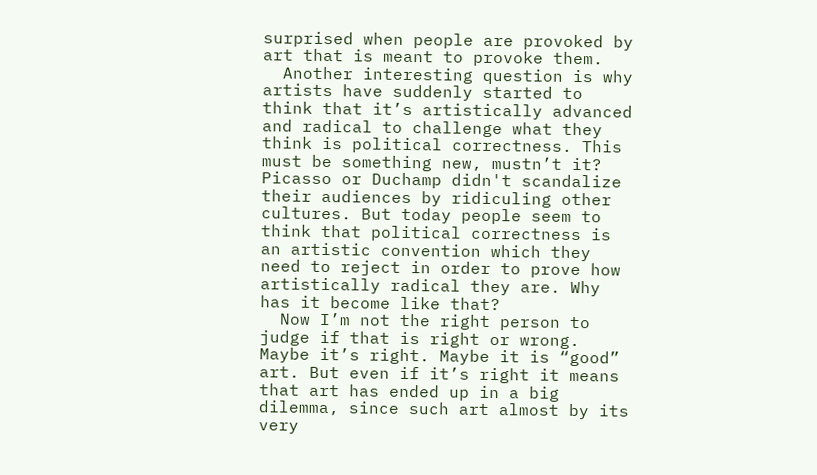surprised when people are provoked by art that is meant to provoke them.
  Another interesting question is why artists have suddenly started to think that it’s artistically advanced and radical to challenge what they think is political correctness. This must be something new, mustn’t it? Picasso or Duchamp didn't scandalize their audiences by ridiculing other cultures. But today people seem to think that political correctness is an artistic convention which they need to reject in order to prove how artistically radical they are. Why has it become like that?
  Now I’m not the right person to judge if that is right or wrong. Maybe it’s right. Maybe it is “good” art. But even if it’s right it means that art has ended up in a big dilemma, since such art almost by its very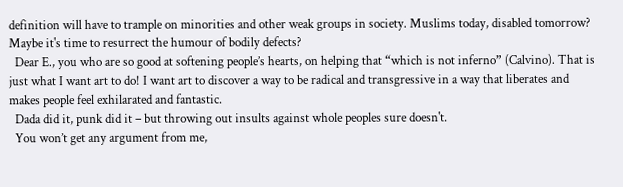definition will have to trample on minorities and other weak groups in society. Muslims today, disabled tomorrow? Maybe it's time to resurrect the humour of bodily defects?
  Dear E., you who are so good at softening people’s hearts, on helping that “which is not inferno” (Calvino). That is just what I want art to do! I want art to discover a way to be radical and transgressive in a way that liberates and makes people feel exhilarated and fantastic.
  Dada did it, punk did it – but throwing out insults against whole peoples sure doesn't.
  You won’t get any argument from me,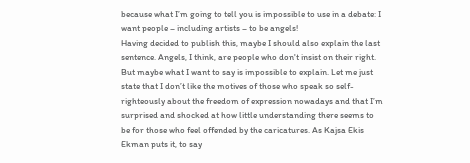because what I’m going to tell you is impossible to use in a debate: I want people – including artists – to be angels!
Having decided to publish this, maybe I should also explain the last sentence. Angels, I think, are people who don't insist on their right. But maybe what I want to say is impossible to explain. Let me just state that I don’t like the motives of those who speak so self-righteously about the freedom of expression nowadays and that I’m surprised and shocked at how little understanding there seems to be for those who feel offended by the caricatures. As Kajsa Ekis Ekman puts it, to say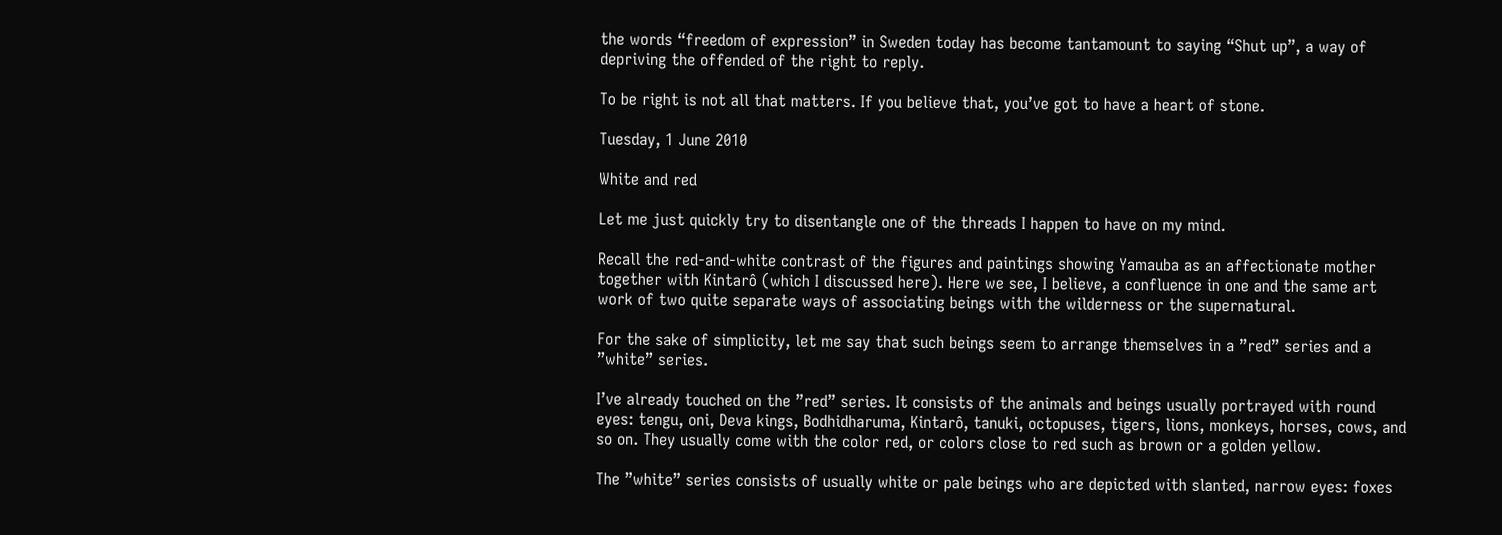the words “freedom of expression” in Sweden today has become tantamount to saying “Shut up”, a way of depriving the offended of the right to reply.

To be right is not all that matters. If you believe that, you’ve got to have a heart of stone.

Tuesday, 1 June 2010

White and red

Let me just quickly try to disentangle one of the threads I happen to have on my mind.

Recall the red-and-white contrast of the figures and paintings showing Yamauba as an affectionate mother together with Kintarô (which I discussed here). Here we see, I believe, a confluence in one and the same art work of two quite separate ways of associating beings with the wilderness or the supernatural.

For the sake of simplicity, let me say that such beings seem to arrange themselves in a ”red” series and a ”white” series.

I’ve already touched on the ”red” series. It consists of the animals and beings usually portrayed with round eyes: tengu, oni, Deva kings, Bodhidharuma, Kintarô, tanuki, octopuses, tigers, lions, monkeys, horses, cows, and so on. They usually come with the color red, or colors close to red such as brown or a golden yellow.

The ”white” series consists of usually white or pale beings who are depicted with slanted, narrow eyes: foxes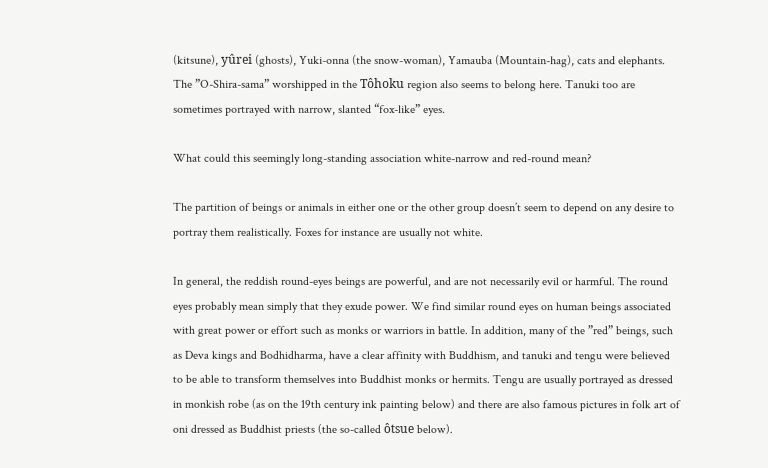(kitsune), yûrei (ghosts), Yuki-onna (the snow-woman), Yamauba (Mountain-hag), cats and elephants. The ”O-Shira-sama” worshipped in the Tôhoku region also seems to belong here. Tanuki too are sometimes portrayed with narrow, slanted “fox-like” eyes.

What could this seemingly long-standing association white-narrow and red-round mean?

The partition of beings or animals in either one or the other group doesn’t seem to depend on any desire to portray them realistically. Foxes for instance are usually not white.

In general, the reddish round-eyes beings are powerful, and are not necessarily evil or harmful. The round eyes probably mean simply that they exude power. We find similar round eyes on human beings associated with great power or effort such as monks or warriors in battle. In addition, many of the ”red” beings, such as Deva kings and Bodhidharma, have a clear affinity with Buddhism, and tanuki and tengu were believed to be able to transform themselves into Buddhist monks or hermits. Tengu are usually portrayed as dressed in monkish robe (as on the 19th century ink painting below) and there are also famous pictures in folk art of oni dressed as Buddhist priests (the so-called ôtsue below).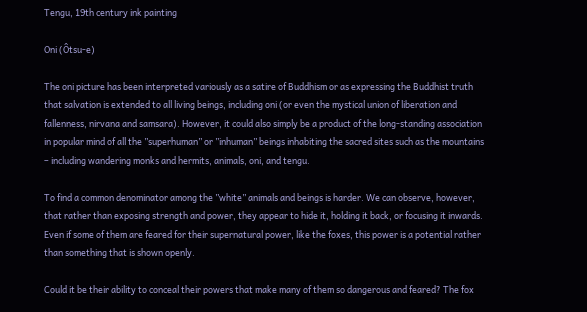Tengu, 19th century ink painting

Oni (Ôtsu-e)

The oni picture has been interpreted variously as a satire of Buddhism or as expressing the Buddhist truth that salvation is extended to all living beings, including oni (or even the mystical union of liberation and fallenness, nirvana and samsara). However, it could also simply be a product of the long-standing association in popular mind of all the ”superhuman” or ”inhuman” beings inhabiting the sacred sites such as the mountains – including wandering monks and hermits, animals, oni, and tengu.

To find a common denominator among the ”white” animals and beings is harder. We can observe, however, that rather than exposing strength and power, they appear to hide it, holding it back, or focusing it inwards. Even if some of them are feared for their supernatural power, like the foxes, this power is a potential rather than something that is shown openly.

Could it be their ability to conceal their powers that make many of them so dangerous and feared? The fox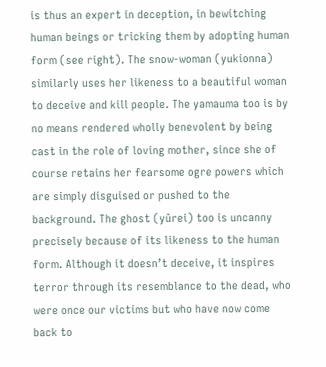is thus an expert in deception, in bewitching human beings or tricking them by adopting human form (see right). The snow-woman (yukionna) similarly uses her likeness to a beautiful woman to deceive and kill people. The yamauma too is by no means rendered wholly benevolent by being cast in the role of loving mother, since she of course retains her fearsome ogre powers which are simply disguised or pushed to the background. The ghost (yûrei) too is uncanny precisely because of its likeness to the human form. Although it doesn’t deceive, it inspires terror through its resemblance to the dead, who were once our victims but who have now come back to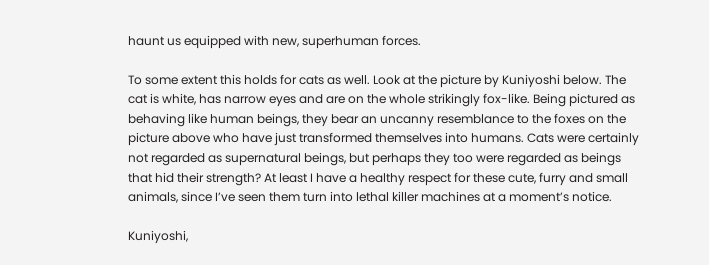haunt us equipped with new, superhuman forces.

To some extent this holds for cats as well. Look at the picture by Kuniyoshi below. The cat is white, has narrow eyes and are on the whole strikingly fox-like. Being pictured as behaving like human beings, they bear an uncanny resemblance to the foxes on the picture above who have just transformed themselves into humans. Cats were certainly not regarded as supernatural beings, but perhaps they too were regarded as beings that hid their strength? At least I have a healthy respect for these cute, furry and small animals, since I’ve seen them turn into lethal killer machines at a moment’s notice.

Kuniyoshi,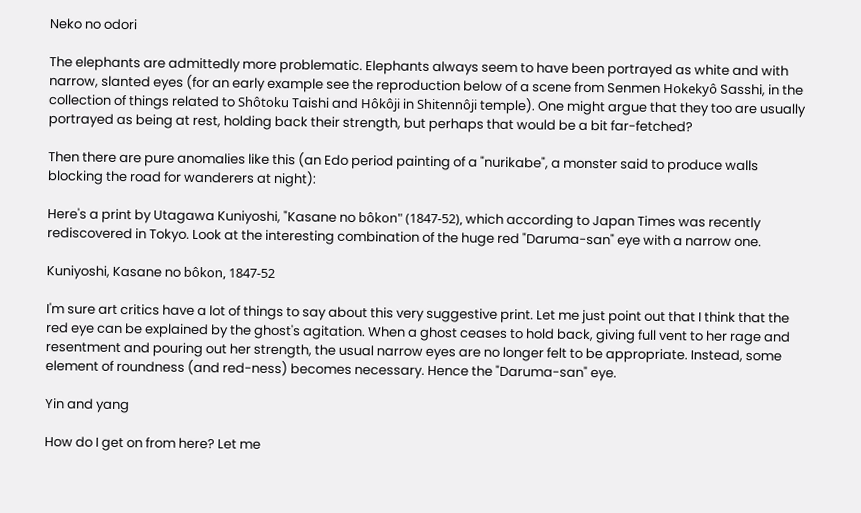Neko no odori

The elephants are admittedly more problematic. Elephants always seem to have been portrayed as white and with narrow, slanted eyes (for an early example see the reproduction below of a scene from Senmen Hokekyô Sasshi, in the collection of things related to Shôtoku Taishi and Hôkôji in Shitennôji temple). One might argue that they too are usually portrayed as being at rest, holding back their strength, but perhaps that would be a bit far-fetched?

Then there are pure anomalies like this (an Edo period painting of a "nurikabe", a monster said to produce walls blocking the road for wanderers at night):

Here's a print by Utagawa Kuniyoshi, "Kasane no bôkon" (1847-52), which according to Japan Times was recently rediscovered in Tokyo. Look at the interesting combination of the huge red "Daruma-san" eye with a narrow one.

Kuniyoshi, Kasane no bôkon, 1847-52

I'm sure art critics have a lot of things to say about this very suggestive print. Let me just point out that I think that the red eye can be explained by the ghost's agitation. When a ghost ceases to hold back, giving full vent to her rage and resentment and pouring out her strength, the usual narrow eyes are no longer felt to be appropriate. Instead, some element of roundness (and red-ness) becomes necessary. Hence the "Daruma-san" eye.

Yin and yang

How do I get on from here? Let me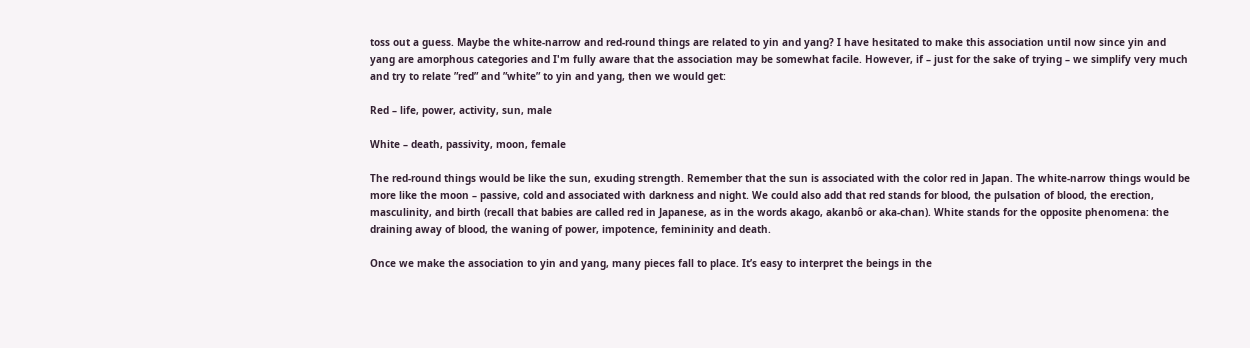toss out a guess. Maybe the white-narrow and red-round things are related to yin and yang? I have hesitated to make this association until now since yin and yang are amorphous categories and I'm fully aware that the association may be somewhat facile. However, if – just for the sake of trying – we simplify very much and try to relate ”red” and ”white” to yin and yang, then we would get:

Red – life, power, activity, sun, male

White – death, passivity, moon, female

The red-round things would be like the sun, exuding strength. Remember that the sun is associated with the color red in Japan. The white-narrow things would be more like the moon – passive, cold and associated with darkness and night. We could also add that red stands for blood, the pulsation of blood, the erection, masculinity, and birth (recall that babies are called red in Japanese, as in the words akago, akanbô or aka-chan). White stands for the opposite phenomena: the draining away of blood, the waning of power, impotence, femininity and death.

Once we make the association to yin and yang, many pieces fall to place. It’s easy to interpret the beings in the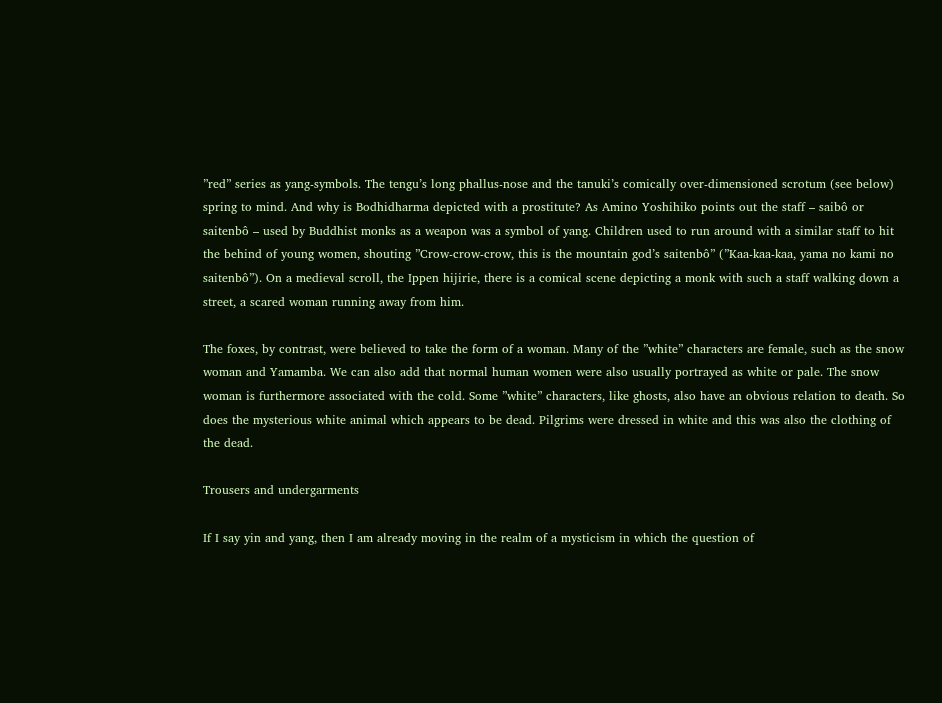”red” series as yang-symbols. The tengu’s long phallus-nose and the tanuki’s comically over-dimensioned scrotum (see below) spring to mind. And why is Bodhidharma depicted with a prostitute? As Amino Yoshihiko points out the staff – saibô or saitenbô – used by Buddhist monks as a weapon was a symbol of yang. Children used to run around with a similar staff to hit the behind of young women, shouting ”Crow-crow-crow, this is the mountain god’s saitenbô” (”Kaa-kaa-kaa, yama no kami no saitenbô”). On a medieval scroll, the Ippen hijirie, there is a comical scene depicting a monk with such a staff walking down a street, a scared woman running away from him.

The foxes, by contrast, were believed to take the form of a woman. Many of the ”white” characters are female, such as the snow woman and Yamamba. We can also add that normal human women were also usually portrayed as white or pale. The snow woman is furthermore associated with the cold. Some ”white” characters, like ghosts, also have an obvious relation to death. So does the mysterious white animal which appears to be dead. Pilgrims were dressed in white and this was also the clothing of the dead.

Trousers and undergarments

If I say yin and yang, then I am already moving in the realm of a mysticism in which the question of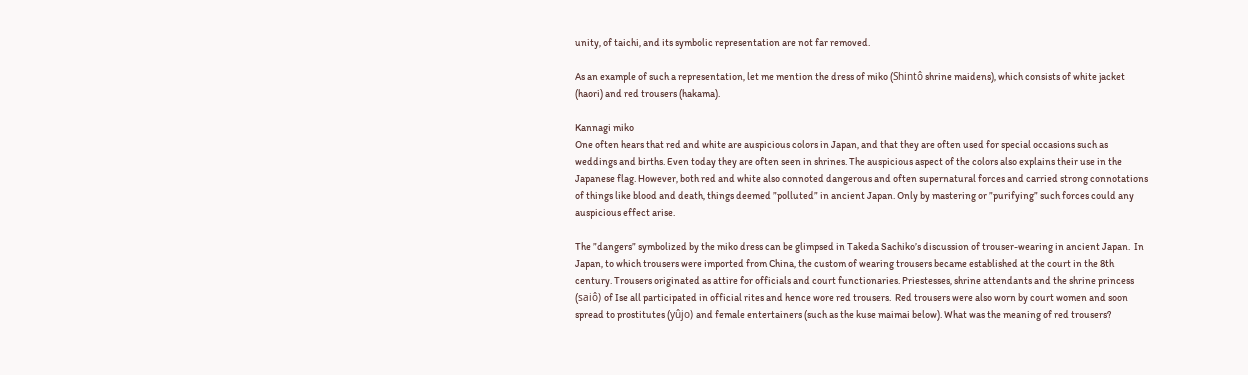unity, of taichi, and its symbolic representation are not far removed.

As an example of such a representation, let me mention the dress of miko (Shintô shrine maidens), which consists of white jacket (haori) and red trousers (hakama).

Kannagi miko
One often hears that red and white are auspicious colors in Japan, and that they are often used for special occasions such as weddings and births. Even today they are often seen in shrines. The auspicious aspect of the colors also explains their use in the Japanese flag. However, both red and white also connoted dangerous and often supernatural forces and carried strong connotations of things like blood and death, things deemed ”polluted” in ancient Japan. Only by mastering or ”purifying” such forces could any auspicious effect arise.

The ”dangers” symbolized by the miko dress can be glimpsed in Takeda Sachiko’s discussion of trouser-wearing in ancient Japan.  In Japan, to which trousers were imported from China, the custom of wearing trousers became established at the court in the 8th century. Trousers originated as attire for officials and court functionaries. Priestesses, shrine attendants and the shrine princess (saiô) of Ise all participated in official rites and hence wore red trousers.  Red trousers were also worn by court women and soon spread to prostitutes (yûjo) and female entertainers (such as the kuse maimai below). What was the meaning of red trousers?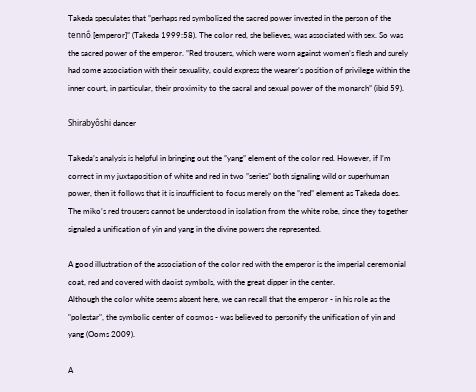Takeda speculates that ”perhaps red symbolized the sacred power invested in the person of the tennô [emperor]” (Takeda 1999:58). The color red, she believes, was associated with sex. So was the sacred power of the emperor. ”Red trousers, which were worn against women’s flesh and surely had some association with their sexuality, could express the wearer’s position of privilege within the inner court, in particular, their proximity to the sacral and sexual power of the monarch” (ibid 59).

Shirabyôshi dancer

Takeda’s analysis is helpful in bringing out the ”yang” element of the color red. However, if I’m correct in my juxtaposition of white and red in two ”series” both signaling wild or superhuman power, then it follows that it is insufficient to focus merely on the ”red” element as Takeda does. The miko’s red trousers cannot be understood in isolation from the white robe, since they together signaled a unification of yin and yang in the divine powers she represented.

A good illustration of the association of the color red with the emperor is the imperial ceremonial coat, red and covered with daoist symbols, with the great dipper in the center.
Although the color white seems absent here, we can recall that the emperor - in his role as the "polestar", the symbolic center of cosmos - was believed to personify the unification of yin and yang (Ooms 2009).

A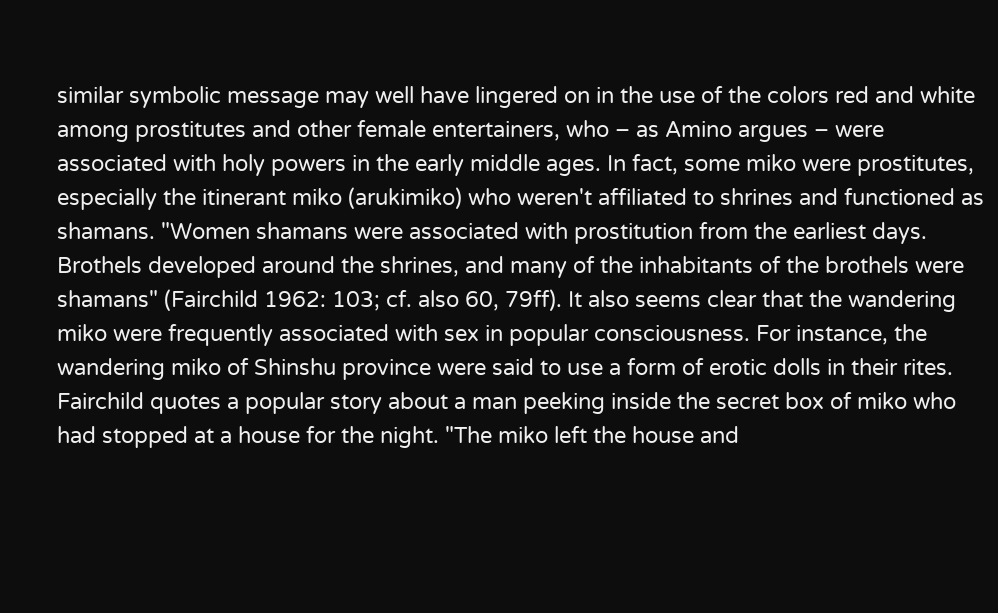similar symbolic message may well have lingered on in the use of the colors red and white among prostitutes and other female entertainers, who – as Amino argues – were associated with holy powers in the early middle ages. In fact, some miko were prostitutes, especially the itinerant miko (arukimiko) who weren't affiliated to shrines and functioned as shamans. "Women shamans were associated with prostitution from the earliest days. Brothels developed around the shrines, and many of the inhabitants of the brothels were shamans" (Fairchild 1962: 103; cf. also 60, 79ff). It also seems clear that the wandering miko were frequently associated with sex in popular consciousness. For instance, the wandering miko of Shinshu province were said to use a form of erotic dolls in their rites. Fairchild quotes a popular story about a man peeking inside the secret box of miko who had stopped at a house for the night. "The miko left the house and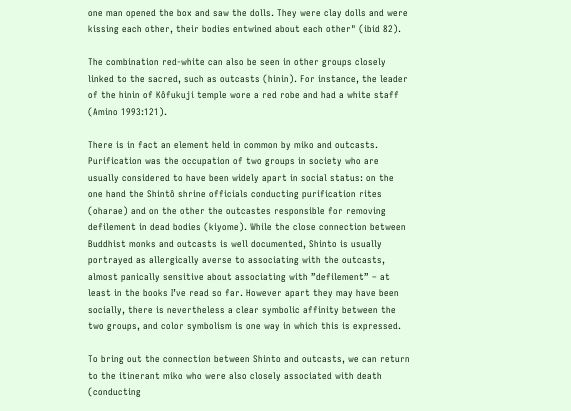one man opened the box and saw the dolls. They were clay dolls and were kissing each other, their bodies entwined about each other" (ibid 82).

The combination red-white can also be seen in other groups closely linked to the sacred, such as outcasts (hinin). For instance, the leader of the hinin of Kôfukuji temple wore a red robe and had a white staff (Amino 1993:121).

There is in fact an element held in common by miko and outcasts. Purification was the occupation of two groups in society who are usually considered to have been widely apart in social status: on the one hand the Shintô shrine officials conducting purification rites (oharae) and on the other the outcastes responsible for removing defilement in dead bodies (kiyome). While the close connection between Buddhist monks and outcasts is well documented, Shinto is usually portrayed as allergically averse to associating with the outcasts, almost panically sensitive about associating with ”defilement” – at least in the books I’ve read so far. However apart they may have been socially, there is nevertheless a clear symbolic affinity between the two groups, and color symbolism is one way in which this is expressed.

To bring out the connection between Shinto and outcasts, we can return to the itinerant miko who were also closely associated with death (conducting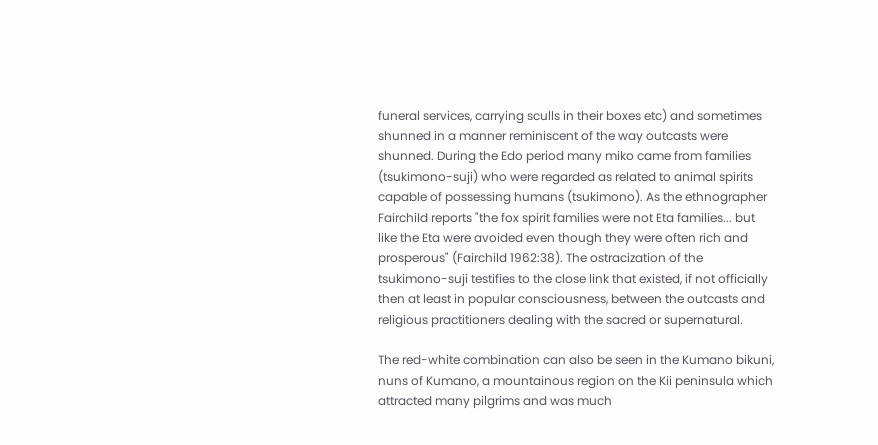funeral services, carrying sculls in their boxes etc) and sometimes shunned in a manner reminiscent of the way outcasts were shunned. During the Edo period many miko came from families (tsukimono-suji) who were regarded as related to animal spirits capable of possessing humans (tsukimono). As the ethnographer Fairchild reports "the fox spirit families were not Eta families... but like the Eta were avoided even though they were often rich and prosperous" (Fairchild 1962:38). The ostracization of the tsukimono-suji testifies to the close link that existed, if not officially then at least in popular consciousness, between the outcasts and religious practitioners dealing with the sacred or supernatural.

The red-white combination can also be seen in the Kumano bikuni, nuns of Kumano, a mountainous region on the Kii peninsula which attracted many pilgrims and was much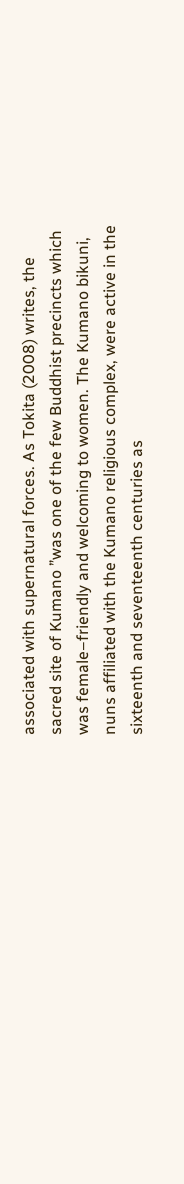associated with supernatural forces. As Tokita (2008) writes, the sacred site of Kumano ”was one of the few Buddhist precincts which was female–friendly and welcoming to women. The Kumano bikuni, nuns affiliated with the Kumano religious complex, were active in the sixteenth and seventeenth centuries as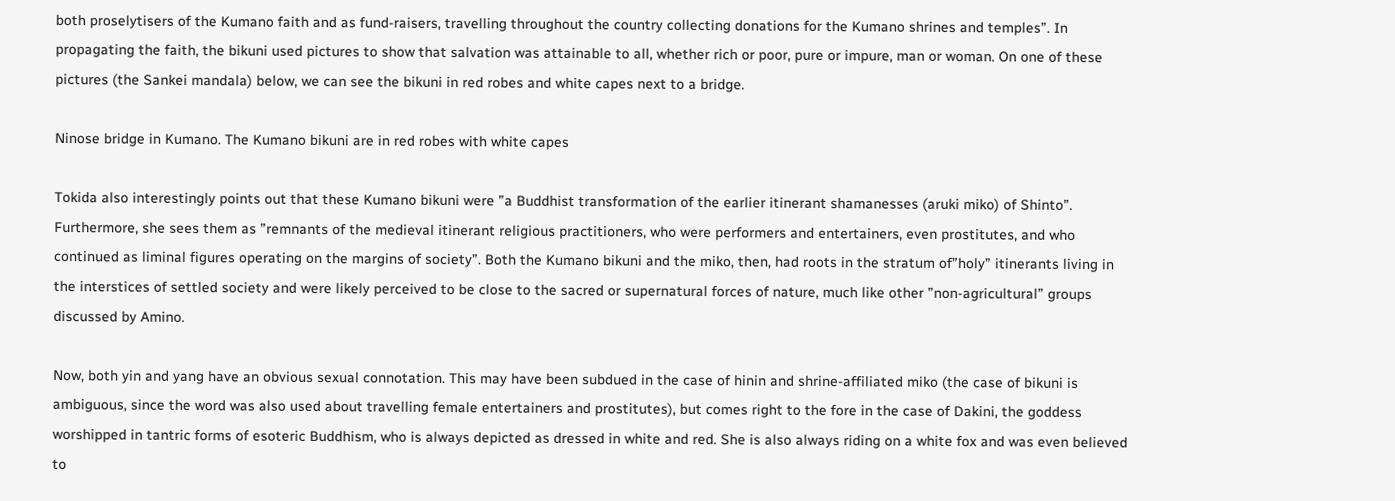both proselytisers of the Kumano faith and as fund-raisers, travelling throughout the country collecting donations for the Kumano shrines and temples”. In propagating the faith, the bikuni used pictures to show that salvation was attainable to all, whether rich or poor, pure or impure, man or woman. On one of these pictures (the Sankei mandala) below, we can see the bikuni in red robes and white capes next to a bridge.

Ninose bridge in Kumano. The Kumano bikuni are in red robes with white capes

Tokida also interestingly points out that these Kumano bikuni were ”a Buddhist transformation of the earlier itinerant shamanesses (aruki miko) of Shinto”. Furthermore, she sees them as ”remnants of the medieval itinerant religious practitioners, who were performers and entertainers, even prostitutes, and who continued as liminal figures operating on the margins of society”. Both the Kumano bikuni and the miko, then, had roots in the stratum of”holy” itinerants living in the interstices of settled society and were likely perceived to be close to the sacred or supernatural forces of nature, much like other ”non-agricultural” groups discussed by Amino.

Now, both yin and yang have an obvious sexual connotation. This may have been subdued in the case of hinin and shrine-affiliated miko (the case of bikuni is ambiguous, since the word was also used about travelling female entertainers and prostitutes), but comes right to the fore in the case of Dakini, the goddess worshipped in tantric forms of esoteric Buddhism, who is always depicted as dressed in white and red. She is also always riding on a white fox and was even believed to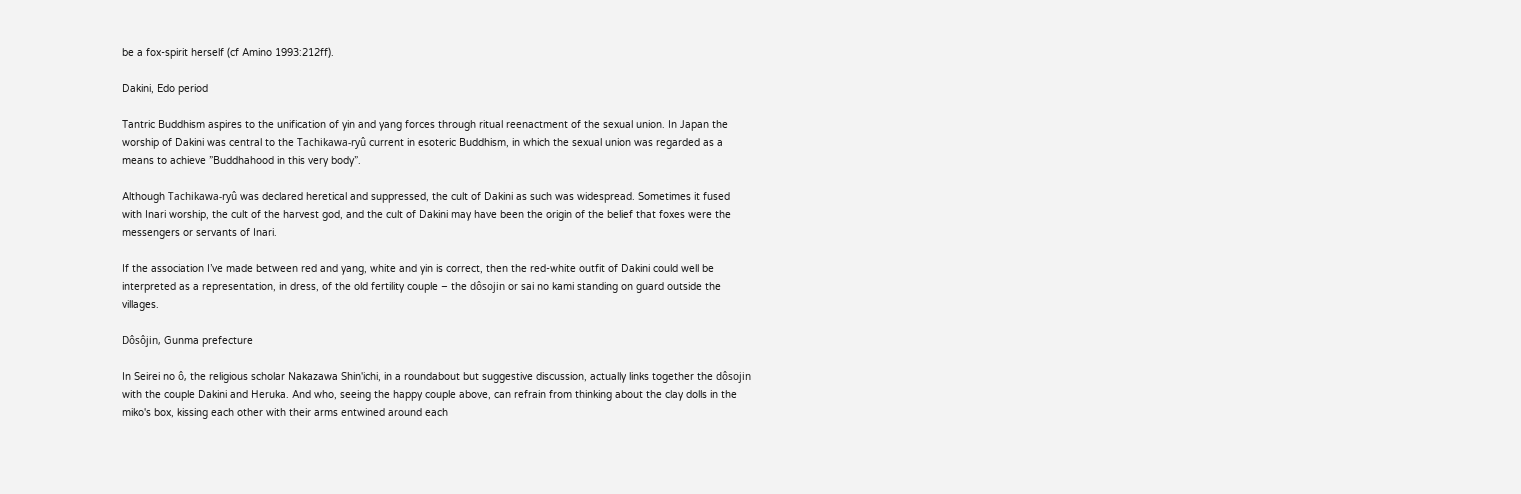be a fox-spirit herself (cf Amino 1993:212ff).

Dakini, Edo period

Tantric Buddhism aspires to the unification of yin and yang forces through ritual reenactment of the sexual union. In Japan the worship of Dakini was central to the Tachikawa-ryû current in esoteric Buddhism, in which the sexual union was regarded as a means to achieve ”Buddhahood in this very body”.

Although Tachikawa-ryû was declared heretical and suppressed, the cult of Dakini as such was widespread. Sometimes it fused with Inari worship, the cult of the harvest god, and the cult of Dakini may have been the origin of the belief that foxes were the messengers or servants of Inari.

If the association I’ve made between red and yang, white and yin is correct, then the red-white outfit of Dakini could well be interpreted as a representation, in dress, of the old fertility couple – the dôsojin or sai no kami standing on guard outside the villages.

Dôsôjin, Gunma prefecture

In Seirei no ô, the religious scholar Nakazawa Shin'ichi, in a roundabout but suggestive discussion, actually links together the dôsojin with the couple Dakini and Heruka. And who, seeing the happy couple above, can refrain from thinking about the clay dolls in the miko's box, kissing each other with their arms entwined around each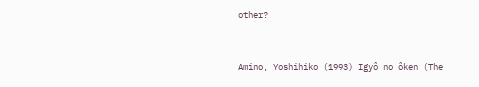other?


Amino, Yoshihiko (1993) Igyô no ôken (The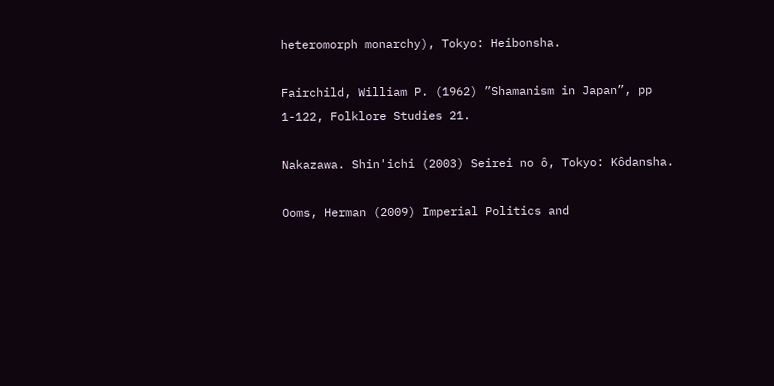heteromorph monarchy), Tokyo: Heibonsha.

Fairchild, William P. (1962) ”Shamanism in Japan”, pp 1-122, Folklore Studies 21.

Nakazawa. Shin'ichi (2003) Seirei no ô, Tokyo: Kôdansha.

Ooms, Herman (2009) Imperial Politics and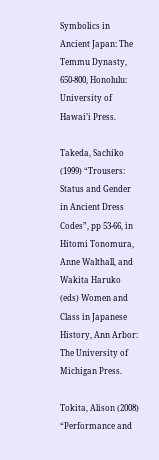Symbolics in Ancient Japan: The Temmu Dynasty, 650-800, Honolulu: University of Hawai’i Press.

Takeda, Sachiko (1999) “Trousers: Status and Gender in Ancient Dress Codes”, pp 53-66, in Hitomi Tonomura, Anne Walthall, and Wakita Haruko (eds) Women and Class in Japanese History, Ann Arbor: The University of Michigan Press.

Tokita, Alison (2008) “Performance and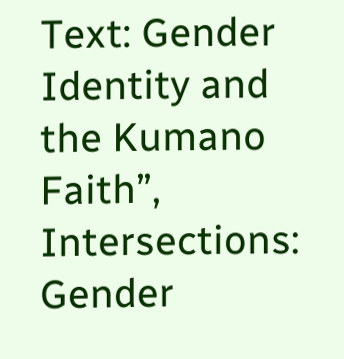Text: Gender Identity and the Kumano Faith”, Intersections: Gender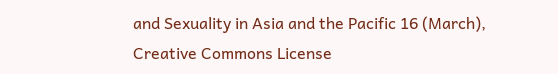and Sexuality in Asia and the Pacific 16 (March),
Creative Commons License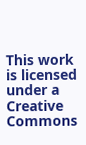This work is licensed under a Creative Commons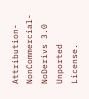Attribution-NonCommercial-NoDerivs 3.0 Unported License.